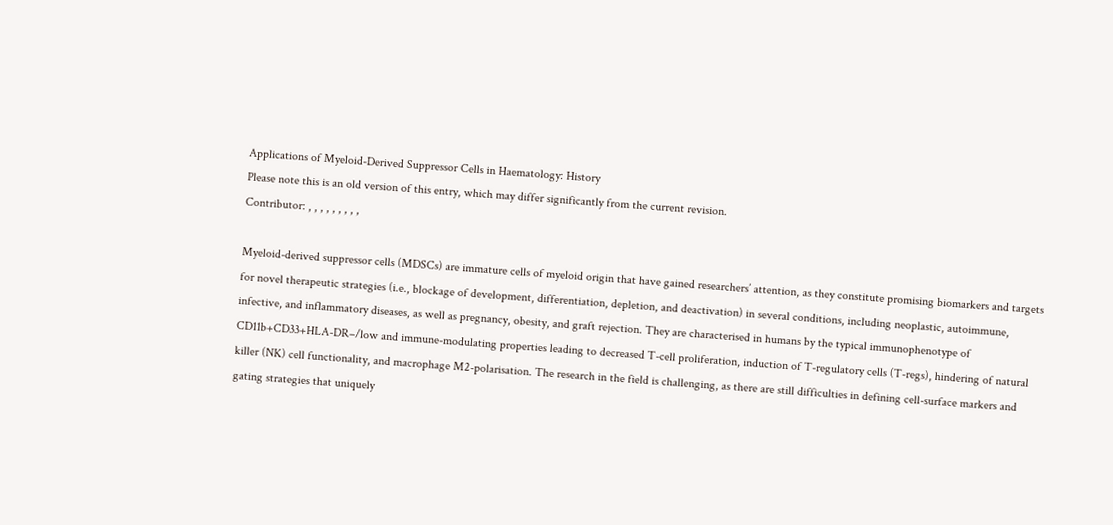Applications of Myeloid-Derived Suppressor Cells in Haematology: History
Please note this is an old version of this entry, which may differ significantly from the current revision.
Contributor: , , , , , , , , ,

Myeloid-derived suppressor cells (MDSCs) are immature cells of myeloid origin that have gained researchers’ attention, as they constitute promising biomarkers and targets for novel therapeutic strategies (i.e., blockage of development, differentiation, depletion, and deactivation) in several conditions, including neoplastic, autoimmune, infective, and inflammatory diseases, as well as pregnancy, obesity, and graft rejection. They are characterised in humans by the typical immunophenotype of CD11b+CD33+HLA-DR–/low and immune-modulating properties leading to decreased T-cell proliferation, induction of T-regulatory cells (T-regs), hindering of natural killer (NK) cell functionality, and macrophage M2-polarisation. The research in the field is challenging, as there are still difficulties in defining cell-surface markers and gating strategies that uniquely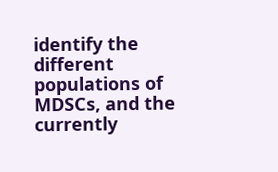identify the different populations of MDSCs, and the currently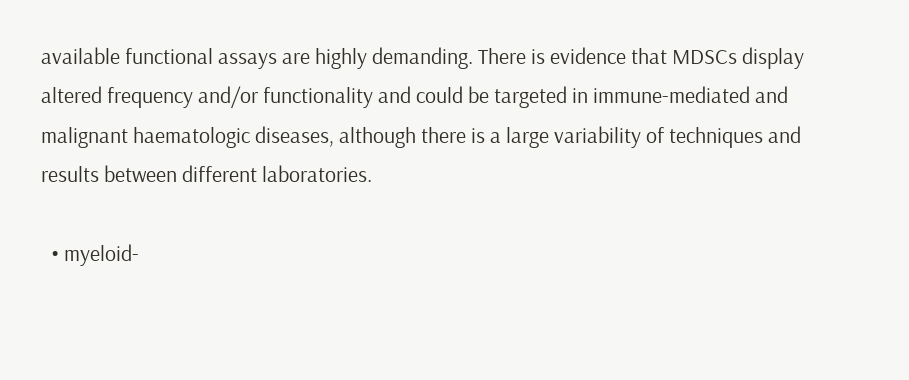available functional assays are highly demanding. There is evidence that MDSCs display altered frequency and/or functionality and could be targeted in immune-mediated and malignant haematologic diseases, although there is a large variability of techniques and results between different laboratories.

  • myeloid-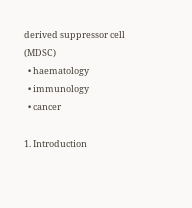derived suppressor cell (MDSC)
  • haematology
  • immunology
  • cancer

1. Introduction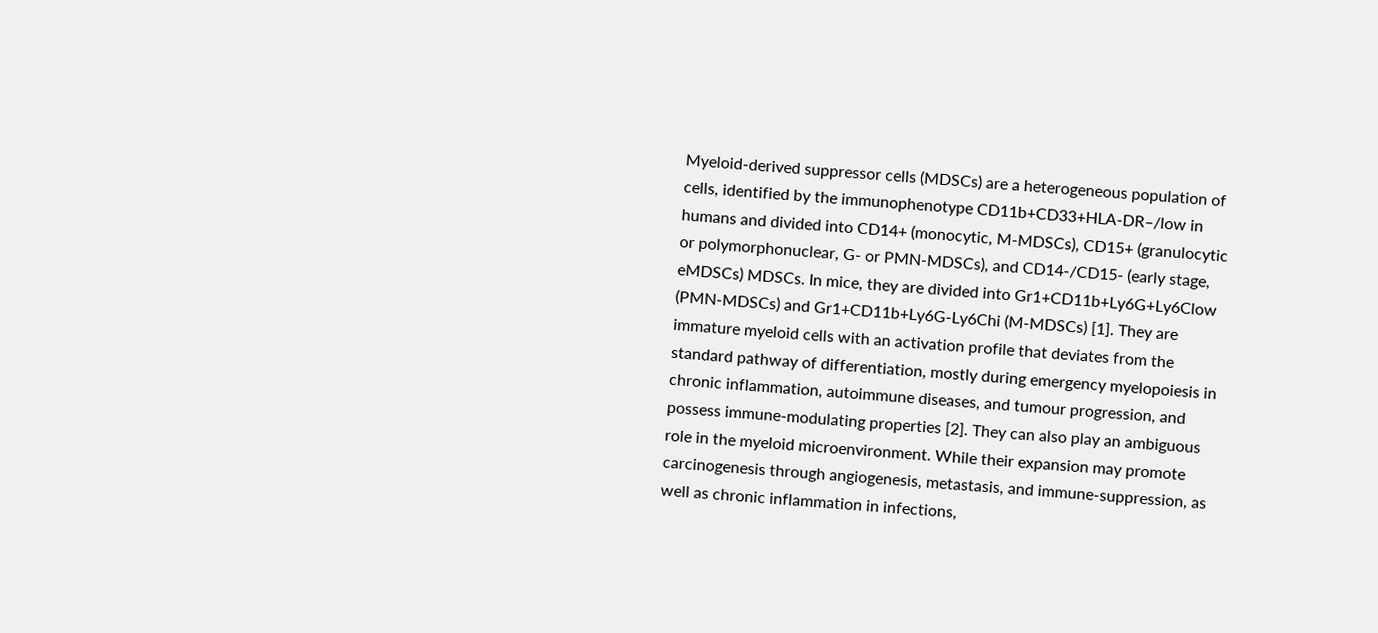Myeloid-derived suppressor cells (MDSCs) are a heterogeneous population of cells, identified by the immunophenotype CD11b+CD33+HLA-DR–/low in humans and divided into CD14+ (monocytic, M-MDSCs), CD15+ (granulocytic or polymorphonuclear, G- or PMN-MDSCs), and CD14-/CD15- (early stage, eMDSCs) MDSCs. In mice, they are divided into Gr1+CD11b+Ly6G+Ly6Clow (PMN-MDSCs) and Gr1+CD11b+Ly6G-Ly6Chi (M-MDSCs) [1]. They are immature myeloid cells with an activation profile that deviates from the standard pathway of differentiation, mostly during emergency myelopoiesis in chronic inflammation, autoimmune diseases, and tumour progression, and possess immune-modulating properties [2]. They can also play an ambiguous role in the myeloid microenvironment. While their expansion may promote carcinogenesis through angiogenesis, metastasis, and immune-suppression, as well as chronic inflammation in infections,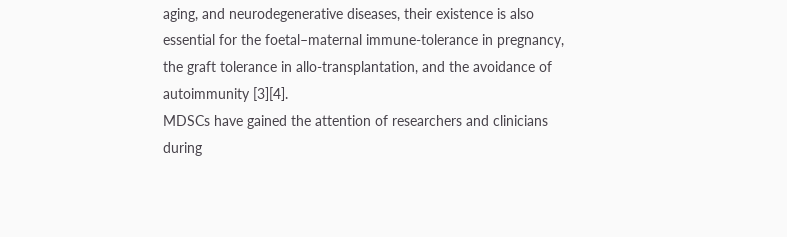aging, and neurodegenerative diseases, their existence is also essential for the foetal–maternal immune-tolerance in pregnancy, the graft tolerance in allo-transplantation, and the avoidance of autoimmunity [3][4].
MDSCs have gained the attention of researchers and clinicians during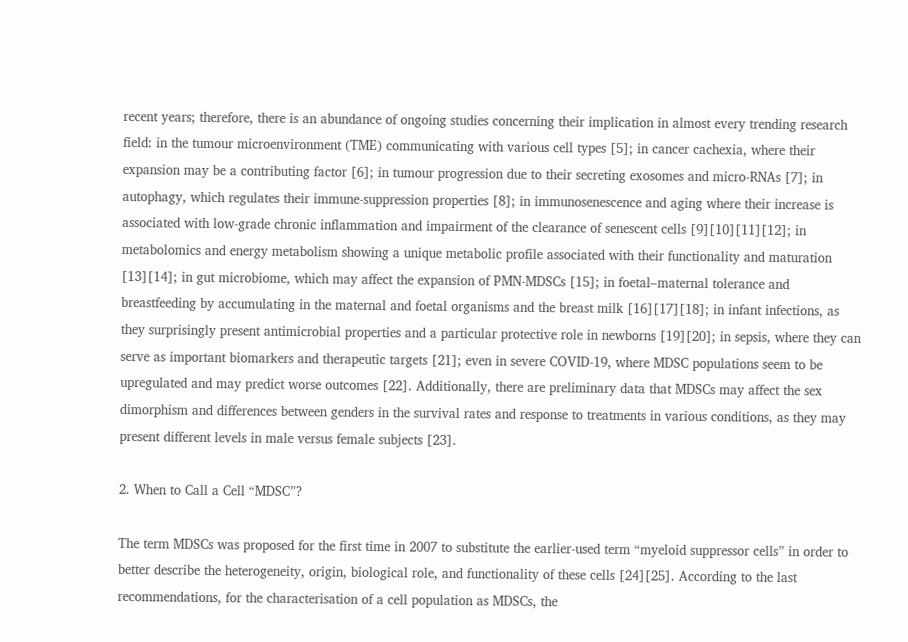recent years; therefore, there is an abundance of ongoing studies concerning their implication in almost every trending research field: in the tumour microenvironment (TME) communicating with various cell types [5]; in cancer cachexia, where their expansion may be a contributing factor [6]; in tumour progression due to their secreting exosomes and micro-RNAs [7]; in autophagy, which regulates their immune-suppression properties [8]; in immunosenescence and aging where their increase is associated with low-grade chronic inflammation and impairment of the clearance of senescent cells [9][10][11][12]; in metabolomics and energy metabolism showing a unique metabolic profile associated with their functionality and maturation [13][14]; in gut microbiome, which may affect the expansion of PMN-MDSCs [15]; in foetal–maternal tolerance and breastfeeding by accumulating in the maternal and foetal organisms and the breast milk [16][17][18]; in infant infections, as they surprisingly present antimicrobial properties and a particular protective role in newborns [19][20]; in sepsis, where they can serve as important biomarkers and therapeutic targets [21]; even in severe COVID-19, where MDSC populations seem to be upregulated and may predict worse outcomes [22]. Additionally, there are preliminary data that MDSCs may affect the sex dimorphism and differences between genders in the survival rates and response to treatments in various conditions, as they may present different levels in male versus female subjects [23].

2. When to Call a Cell “MDSC”?

The term MDSCs was proposed for the first time in 2007 to substitute the earlier-used term “myeloid suppressor cells” in order to better describe the heterogeneity, origin, biological role, and functionality of these cells [24][25]. According to the last recommendations, for the characterisation of a cell population as MDSCs, the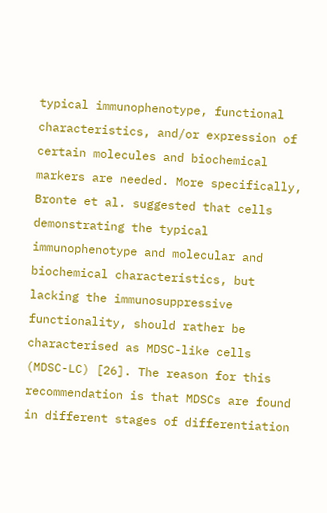typical immunophenotype, functional characteristics, and/or expression of certain molecules and biochemical markers are needed. More specifically, Bronte et al. suggested that cells demonstrating the typical immunophenotype and molecular and biochemical characteristics, but lacking the immunosuppressive functionality, should rather be characterised as MDSC-like cells (MDSC-LC) [26]. The reason for this recommendation is that MDSCs are found in different stages of differentiation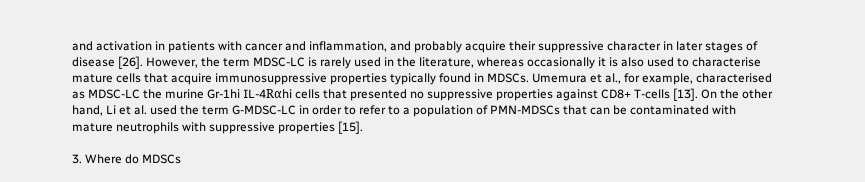and activation in patients with cancer and inflammation, and probably acquire their suppressive character in later stages of disease [26]. However, the term MDSC-LC is rarely used in the literature, whereas occasionally it is also used to characterise mature cells that acquire immunosuppressive properties typically found in MDSCs. Umemura et al., for example, characterised as MDSC-LC the murine Gr-1hi IL-4Rαhi cells that presented no suppressive properties against CD8+ T-cells [13]. On the other hand, Li et al. used the term G-MDSC-LC in order to refer to a population of PMN-MDSCs that can be contaminated with mature neutrophils with suppressive properties [15].

3. Where do MDSCs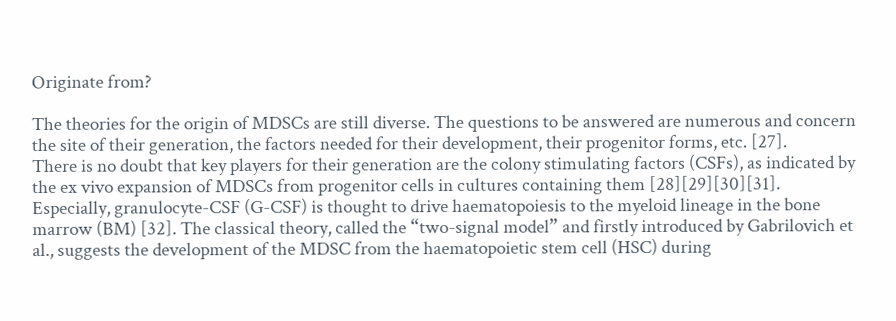Originate from?

The theories for the origin of MDSCs are still diverse. The questions to be answered are numerous and concern the site of their generation, the factors needed for their development, their progenitor forms, etc. [27].
There is no doubt that key players for their generation are the colony stimulating factors (CSFs), as indicated by the ex vivo expansion of MDSCs from progenitor cells in cultures containing them [28][29][30][31]. Especially, granulocyte-CSF (G-CSF) is thought to drive haematopoiesis to the myeloid lineage in the bone marrow (BM) [32]. The classical theory, called the “two-signal model” and firstly introduced by Gabrilovich et al., suggests the development of the MDSC from the haematopoietic stem cell (HSC) during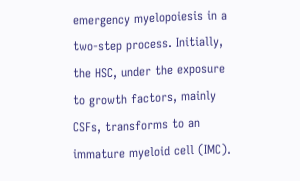emergency myelopoiesis in a two-step process. Initially, the HSC, under the exposure to growth factors, mainly CSFs, transforms to an immature myeloid cell (IMC).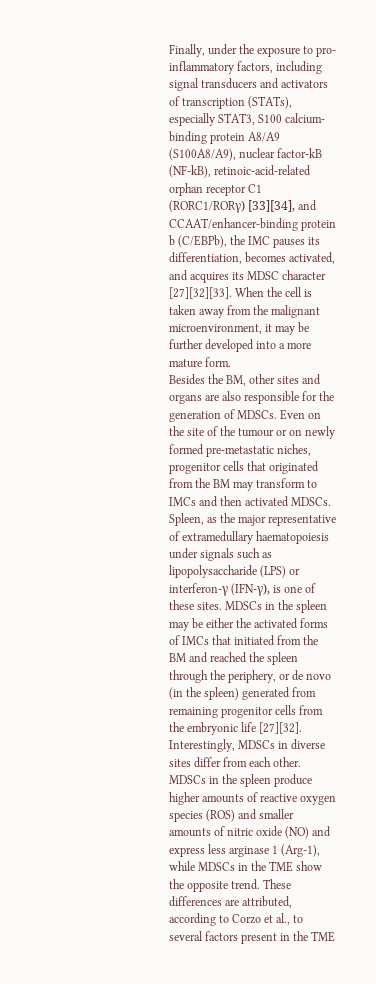Finally, under the exposure to pro-inflammatory factors, including signal transducers and activators of transcription (STATs), especially STAT3, S100 calcium-binding protein A8/A9 (S100A8/A9), nuclear factor-kB (NF-kB), retinoic-acid-related orphan receptor C1 (RORC1/RORγ) [33][34], and CCAAT/enhancer-binding protein b (C/EBPb), the IMC pauses its differentiation, becomes activated, and acquires its MDSC character [27][32][33]. When the cell is taken away from the malignant microenvironment, it may be further developed into a more mature form.
Besides the BM, other sites and organs are also responsible for the generation of MDSCs. Even on the site of the tumour or on newly formed pre-metastatic niches, progenitor cells that originated from the BM may transform to IMCs and then activated MDSCs. Spleen, as the major representative of extramedullary haematopoiesis under signals such as lipopolysaccharide (LPS) or interferon-γ (IFN-γ), is one of these sites. MDSCs in the spleen may be either the activated forms of IMCs that initiated from the BM and reached the spleen through the periphery, or de novo (in the spleen) generated from remaining progenitor cells from the embryonic life [27][32].
Interestingly, MDSCs in diverse sites differ from each other. MDSCs in the spleen produce higher amounts of reactive oxygen species (ROS) and smaller amounts of nitric oxide (NO) and express less arginase 1 (Arg-1), while MDSCs in the TME show the opposite trend. These differences are attributed, according to Corzo et al., to several factors present in the TME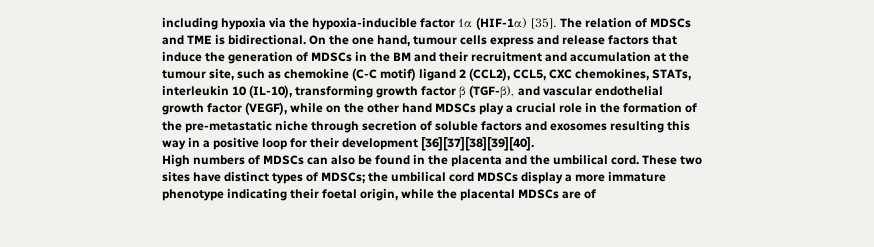including hypoxia via the hypoxia-inducible factor 1α (HIF-1α) [35]. The relation of MDSCs and TME is bidirectional. On the one hand, tumour cells express and release factors that induce the generation of MDSCs in the BM and their recruitment and accumulation at the tumour site, such as chemokine (C-C motif) ligand 2 (CCL2), CCL5, CXC chemokines, STATs, interleukin 10 (IL-10), transforming growth factor β (TGF-β), and vascular endothelial growth factor (VEGF), while on the other hand MDSCs play a crucial role in the formation of the pre-metastatic niche through secretion of soluble factors and exosomes resulting this way in a positive loop for their development [36][37][38][39][40].
High numbers of MDSCs can also be found in the placenta and the umbilical cord. These two sites have distinct types of MDSCs; the umbilical cord MDSCs display a more immature phenotype indicating their foetal origin, while the placental MDSCs are of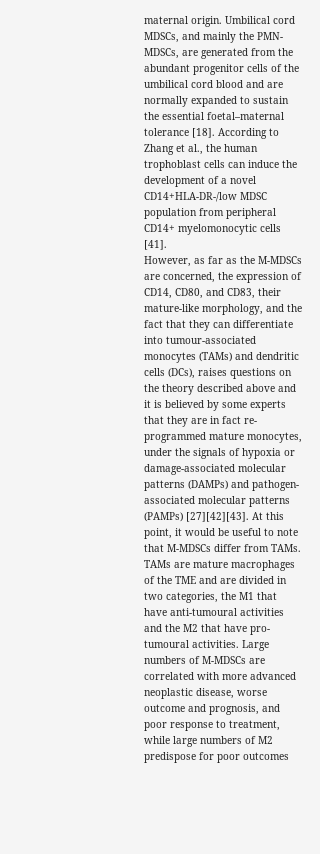maternal origin. Umbilical cord MDSCs, and mainly the PMN-MDSCs, are generated from the abundant progenitor cells of the umbilical cord blood and are normally expanded to sustain the essential foetal–maternal tolerance [18]. According to Zhang et al., the human trophoblast cells can induce the development of a novel CD14+HLA-DR-/low MDSC population from peripheral CD14+ myelomonocytic cells [41].
However, as far as the M-MDSCs are concerned, the expression of CD14, CD80, and CD83, their mature-like morphology, and the fact that they can differentiate into tumour-associated monocytes (TAMs) and dendritic cells (DCs), raises questions on the theory described above and it is believed by some experts that they are in fact re-programmed mature monocytes, under the signals of hypoxia or damage-associated molecular patterns (DAMPs) and pathogen-associated molecular patterns (PAMPs) [27][42][43]. At this point, it would be useful to note that M-MDSCs differ from TAMs. TAMs are mature macrophages of the TME and are divided in two categories, the M1 that have anti-tumoural activities and the M2 that have pro-tumoural activities. Large numbers of M-MDSCs are correlated with more advanced neoplastic disease, worse outcome and prognosis, and poor response to treatment, while large numbers of M2 predispose for poor outcomes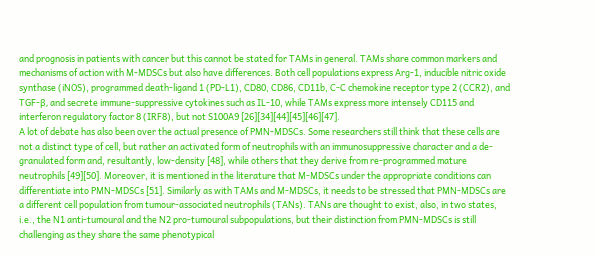and prognosis in patients with cancer but this cannot be stated for TAMs in general. TAMs share common markers and mechanisms of action with M-MDSCs but also have differences. Both cell populations express Arg-1, inducible nitric oxide synthase (iNOS), programmed death-ligand 1 (PD-L1), CD80, CD86, CD11b, C-C chemokine receptor type 2 (CCR2), and TGF-β, and secrete immune-suppressive cytokines such as IL-10, while TAMs express more intensely CD115 and interferon regulatory factor 8 (IRF8), but not S100A9 [26][34][44][45][46][47].
A lot of debate has also been over the actual presence of PMN-MDSCs. Some researchers still think that these cells are not a distinct type of cell, but rather an activated form of neutrophils with an immunosuppressive character and a de-granulated form and, resultantly, low-density [48], while others that they derive from re-programmed mature neutrophils [49][50]. Moreover, it is mentioned in the literature that M-MDSCs under the appropriate conditions can differentiate into PMN-MDSCs [51]. Similarly as with TAMs and M-MDSCs, it needs to be stressed that PMN-MDSCs are a different cell population from tumour-associated neutrophils (TANs). TANs are thought to exist, also, in two states, i.e., the N1 anti-tumoural and the N2 pro-tumoural subpopulations, but their distinction from PMN-MDSCs is still challenging as they share the same phenotypical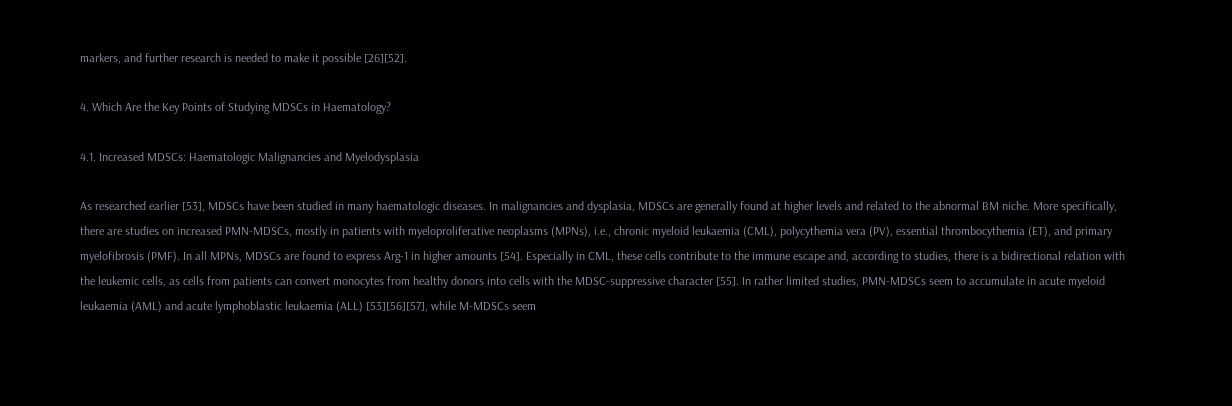markers, and further research is needed to make it possible [26][52].

4. Which Are the Key Points of Studying MDSCs in Haematology?

4.1. Increased MDSCs: Haematologic Malignancies and Myelodysplasia

As researched earlier [53], MDSCs have been studied in many haematologic diseases. In malignancies and dysplasia, MDSCs are generally found at higher levels and related to the abnormal BM niche. More specifically, there are studies on increased PMN-MDSCs, mostly in patients with myeloproliferative neoplasms (MPNs), i.e., chronic myeloid leukaemia (CML), polycythemia vera (PV), essential thrombocythemia (ET), and primary myelofibrosis (PMF). In all MPNs, MDSCs are found to express Arg-1 in higher amounts [54]. Especially in CML, these cells contribute to the immune escape and, according to studies, there is a bidirectional relation with the leukemic cells, as cells from patients can convert monocytes from healthy donors into cells with the MDSC-suppressive character [55]. In rather limited studies, PMN-MDSCs seem to accumulate in acute myeloid leukaemia (AML) and acute lymphoblastic leukaemia (ALL) [53][56][57], while M-MDSCs seem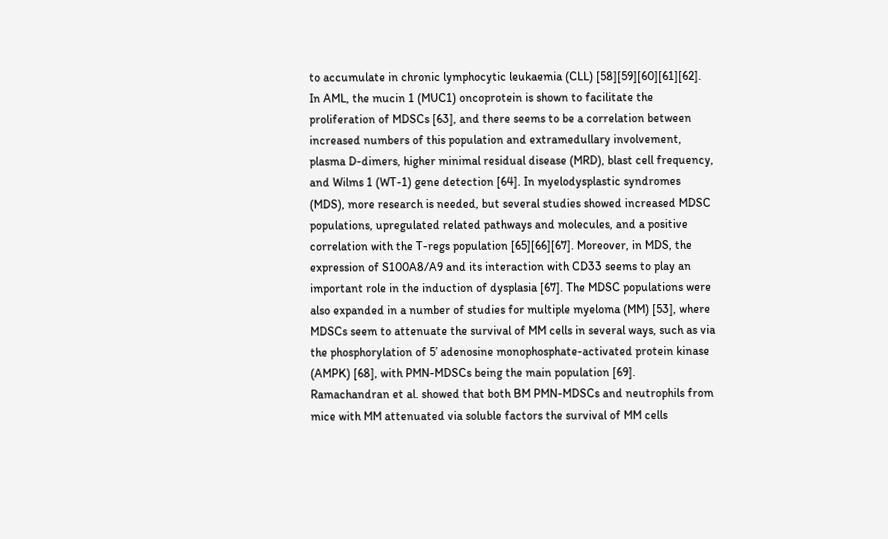to accumulate in chronic lymphocytic leukaemia (CLL) [58][59][60][61][62]. In AML, the mucin 1 (MUC1) oncoprotein is shown to facilitate the proliferation of MDSCs [63], and there seems to be a correlation between increased numbers of this population and extramedullary involvement, plasma D-dimers, higher minimal residual disease (MRD), blast cell frequency, and Wilms 1 (WT-1) gene detection [64]. In myelodysplastic syndromes (MDS), more research is needed, but several studies showed increased MDSC populations, upregulated related pathways and molecules, and a positive correlation with the T-regs population [65][66][67]. Moreover, in MDS, the expression of S100A8/A9 and its interaction with CD33 seems to play an important role in the induction of dysplasia [67]. The MDSC populations were also expanded in a number of studies for multiple myeloma (MM) [53], where MDSCs seem to attenuate the survival of MM cells in several ways, such as via the phosphorylation of 5’ adenosine monophosphate-activated protein kinase (AMPK) [68], with PMN-MDSCs being the main population [69]. Ramachandran et al. showed that both BM PMN-MDSCs and neutrophils from mice with MM attenuated via soluble factors the survival of MM cells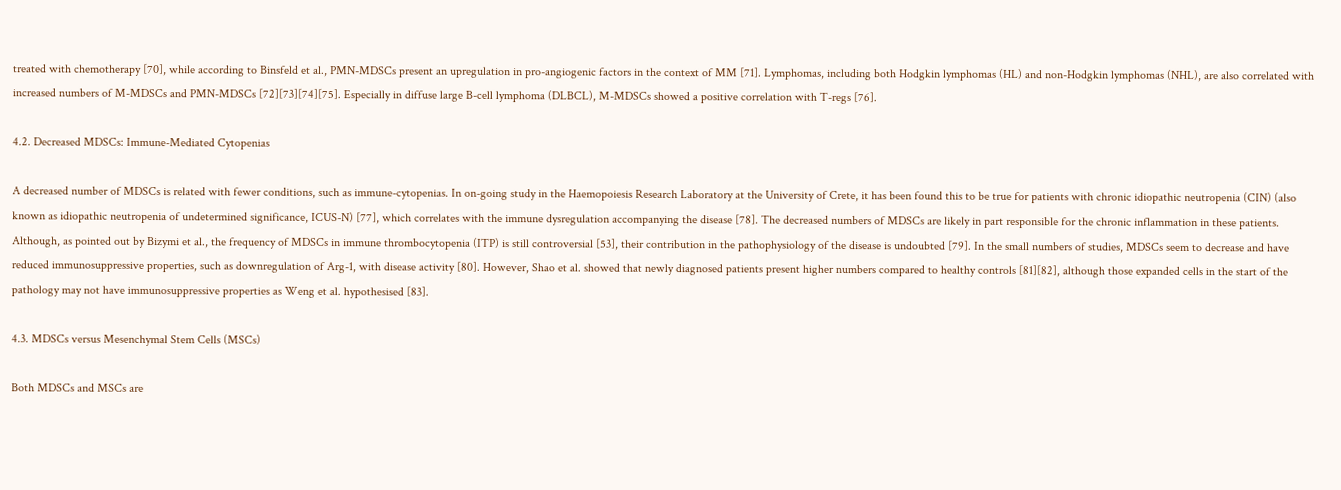treated with chemotherapy [70], while according to Binsfeld et al., PMN-MDSCs present an upregulation in pro-angiogenic factors in the context of MM [71]. Lymphomas, including both Hodgkin lymphomas (HL) and non-Hodgkin lymphomas (NHL), are also correlated with increased numbers of M-MDSCs and PMN-MDSCs [72][73][74][75]. Especially in diffuse large B-cell lymphoma (DLBCL), M-MDSCs showed a positive correlation with T-regs [76].

4.2. Decreased MDSCs: Immune-Mediated Cytopenias

A decreased number of MDSCs is related with fewer conditions, such as immune-cytopenias. In on-going study in the Haemopoiesis Research Laboratory at the University of Crete, it has been found this to be true for patients with chronic idiopathic neutropenia (CIN) (also known as idiopathic neutropenia of undetermined significance, ICUS-N) [77], which correlates with the immune dysregulation accompanying the disease [78]. The decreased numbers of MDSCs are likely in part responsible for the chronic inflammation in these patients. Although, as pointed out by Bizymi et al., the frequency of MDSCs in immune thrombocytopenia (ITP) is still controversial [53], their contribution in the pathophysiology of the disease is undoubted [79]. In the small numbers of studies, MDSCs seem to decrease and have reduced immunosuppressive properties, such as downregulation of Arg-1, with disease activity [80]. However, Shao et al. showed that newly diagnosed patients present higher numbers compared to healthy controls [81][82], although those expanded cells in the start of the pathology may not have immunosuppressive properties as Weng et al. hypothesised [83].

4.3. MDSCs versus Mesenchymal Stem Cells (MSCs)

Both MDSCs and MSCs are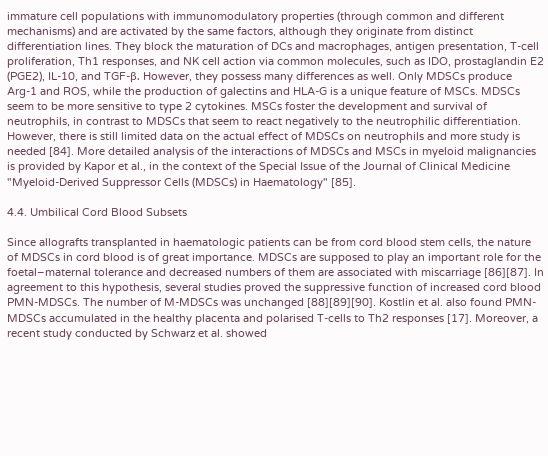immature cell populations with immunomodulatory properties (through common and different mechanisms) and are activated by the same factors, although they originate from distinct differentiation lines. They block the maturation of DCs and macrophages, antigen presentation, T-cell proliferation, Th1 responses, and NK cell action via common molecules, such as IDO, prostaglandin E2 (PGE2), IL-10, and TGF-β. However, they possess many differences as well. Only MDSCs produce Arg-1 and ROS, while the production of galectins and HLA-G is a unique feature of MSCs. MDSCs seem to be more sensitive to type 2 cytokines. MSCs foster the development and survival of neutrophils, in contrast to MDSCs that seem to react negatively to the neutrophilic differentiation. However, there is still limited data on the actual effect of MDSCs on neutrophils and more study is needed [84]. More detailed analysis of the interactions of MDSCs and MSCs in myeloid malignancies is provided by Kapor et al., in the context of the Special Issue of the Journal of Clinical Medicine "Myeloid-Derived Suppressor Cells (MDSCs) in Haematology" [85].

4.4. Umbilical Cord Blood Subsets

Since allografts transplanted in haematologic patients can be from cord blood stem cells, the nature of MDSCs in cord blood is of great importance. MDSCs are supposed to play an important role for the foetal–maternal tolerance and decreased numbers of them are associated with miscarriage [86][87]. In agreement to this hypothesis, several studies proved the suppressive function of increased cord blood PMN-MDSCs. The number of M-MDSCs was unchanged [88][89][90]. Kostlin et al. also found PMN-MDSCs accumulated in the healthy placenta and polarised T-cells to Th2 responses [17]. Moreover, a recent study conducted by Schwarz et al. showed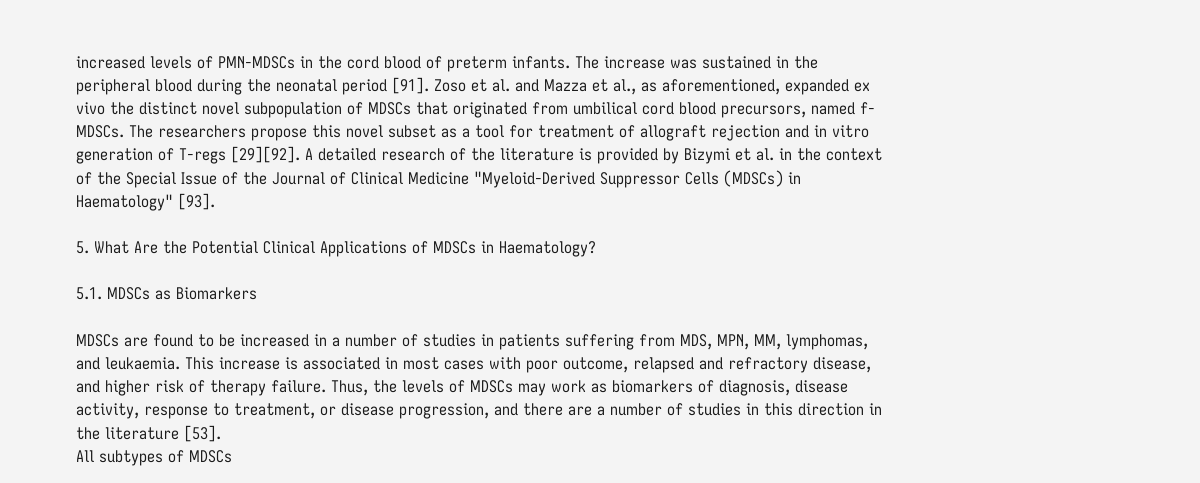increased levels of PMN-MDSCs in the cord blood of preterm infants. The increase was sustained in the peripheral blood during the neonatal period [91]. Zoso et al. and Mazza et al., as aforementioned, expanded ex vivo the distinct novel subpopulation of MDSCs that originated from umbilical cord blood precursors, named f-MDSCs. The researchers propose this novel subset as a tool for treatment of allograft rejection and in vitro generation of T-regs [29][92]. A detailed research of the literature is provided by Bizymi et al. in the context of the Special Issue of the Journal of Clinical Medicine "Myeloid-Derived Suppressor Cells (MDSCs) in Haematology" [93].

5. What Are the Potential Clinical Applications of MDSCs in Haematology?

5.1. MDSCs as Biomarkers

MDSCs are found to be increased in a number of studies in patients suffering from MDS, MPN, MM, lymphomas, and leukaemia. This increase is associated in most cases with poor outcome, relapsed and refractory disease, and higher risk of therapy failure. Thus, the levels of MDSCs may work as biomarkers of diagnosis, disease activity, response to treatment, or disease progression, and there are a number of studies in this direction in the literature [53].
All subtypes of MDSCs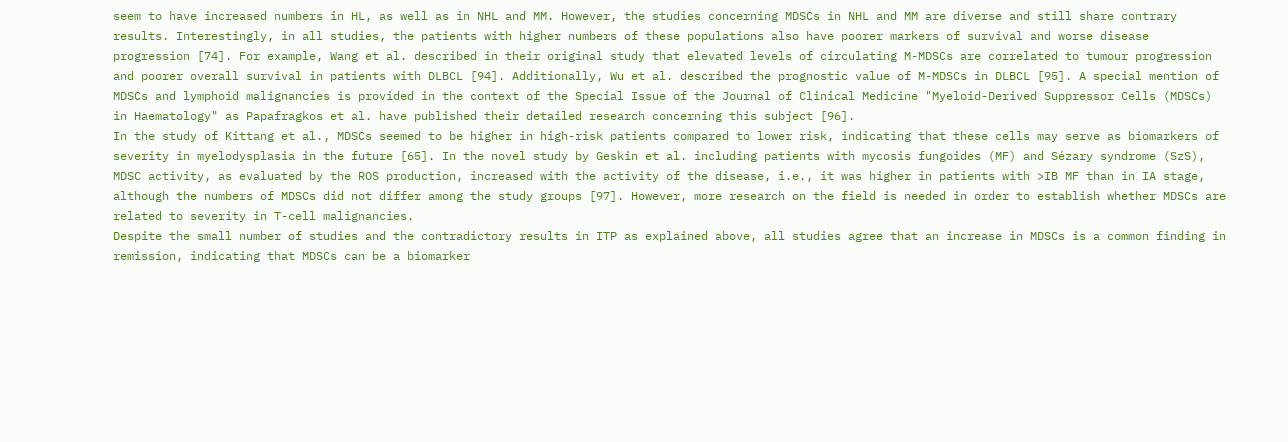seem to have increased numbers in HL, as well as in NHL and MM. However, the studies concerning MDSCs in NHL and MM are diverse and still share contrary results. Interestingly, in all studies, the patients with higher numbers of these populations also have poorer markers of survival and worse disease progression [74]. For example, Wang et al. described in their original study that elevated levels of circulating M-MDSCs are correlated to tumour progression and poorer overall survival in patients with DLBCL [94]. Additionally, Wu et al. described the prognostic value of M-MDSCs in DLBCL [95]. A special mention of MDSCs and lymphoid malignancies is provided in the context of the Special Issue of the Journal of Clinical Medicine "Myeloid-Derived Suppressor Cells (MDSCs) in Haematology" as Papafragkos et al. have published their detailed research concerning this subject [96].
In the study of Kittang et al., MDSCs seemed to be higher in high-risk patients compared to lower risk, indicating that these cells may serve as biomarkers of severity in myelodysplasia in the future [65]. In the novel study by Geskin et al. including patients with mycosis fungoides (MF) and Sézary syndrome (SzS), MDSC activity, as evaluated by the ROS production, increased with the activity of the disease, i.e., it was higher in patients with >IB MF than in IA stage, although the numbers of MDSCs did not differ among the study groups [97]. However, more research on the field is needed in order to establish whether MDSCs are related to severity in T-cell malignancies.
Despite the small number of studies and the contradictory results in ITP as explained above, all studies agree that an increase in MDSCs is a common finding in remission, indicating that MDSCs can be a biomarker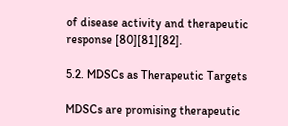of disease activity and therapeutic response [80][81][82].

5.2. MDSCs as Therapeutic Targets

MDSCs are promising therapeutic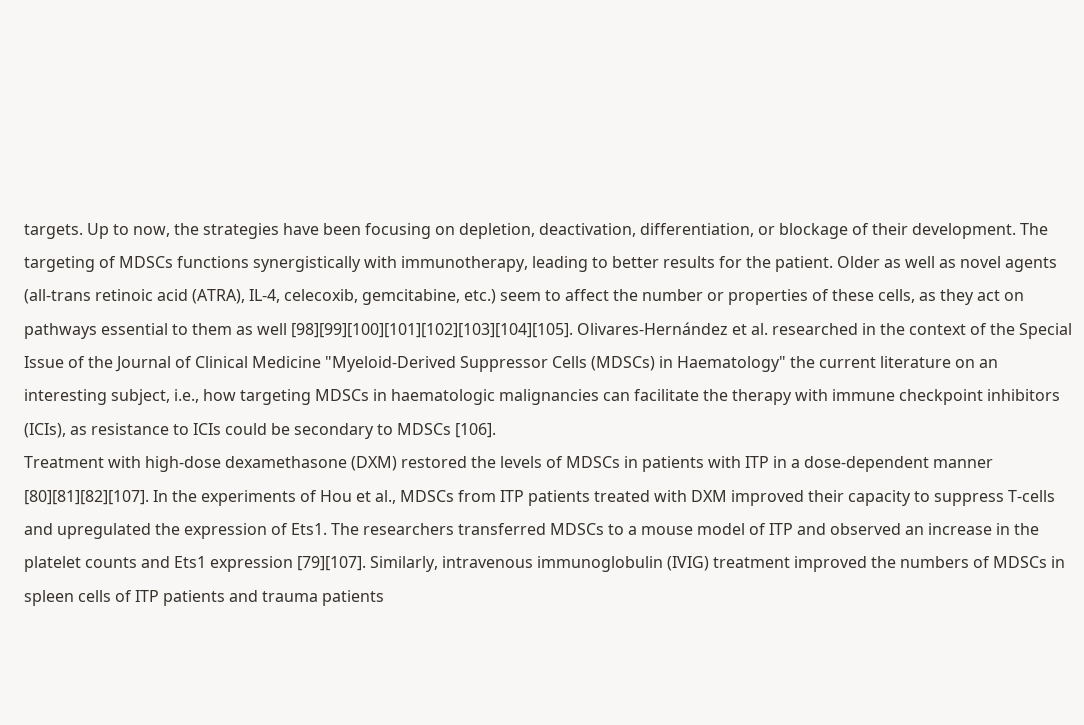targets. Up to now, the strategies have been focusing on depletion, deactivation, differentiation, or blockage of their development. The targeting of MDSCs functions synergistically with immunotherapy, leading to better results for the patient. Older as well as novel agents (all-trans retinoic acid (ATRA), IL-4, celecoxib, gemcitabine, etc.) seem to affect the number or properties of these cells, as they act on pathways essential to them as well [98][99][100][101][102][103][104][105]. Olivares-Hernández et al. researched in the context of the Special Issue of the Journal of Clinical Medicine "Myeloid-Derived Suppressor Cells (MDSCs) in Haematology" the current literature on an interesting subject, i.e., how targeting MDSCs in haematologic malignancies can facilitate the therapy with immune checkpoint inhibitors (ICIs), as resistance to ICIs could be secondary to MDSCs [106].
Treatment with high-dose dexamethasone (DXM) restored the levels of MDSCs in patients with ITP in a dose-dependent manner [80][81][82][107]. In the experiments of Hou et al., MDSCs from ITP patients treated with DXM improved their capacity to suppress T-cells and upregulated the expression of Ets1. The researchers transferred MDSCs to a mouse model of ITP and observed an increase in the platelet counts and Ets1 expression [79][107]. Similarly, intravenous immunoglobulin (IVIG) treatment improved the numbers of MDSCs in spleen cells of ITP patients and trauma patients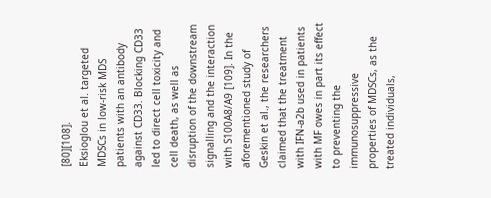[80][108].
Eksioglou et al. targeted MDSCs in low-risk MDS patients with an antibody against CD33. Blocking CD33 led to direct cell toxicity and cell death, as well as disruption of the downstream signalling and the interaction with S100A8/A9 [109]. In the aforementioned study of Geskin et al., the researchers claimed that the treatment with IFN-a2b used in patients with MF owes in part its effect to preventing the immunosuppressive properties of MDSCs, as the treated individuals,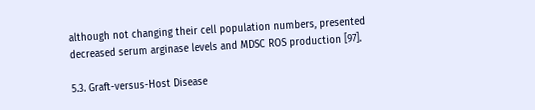although not changing their cell population numbers, presented decreased serum arginase levels and MDSC ROS production [97].

5.3. Graft-versus-Host Disease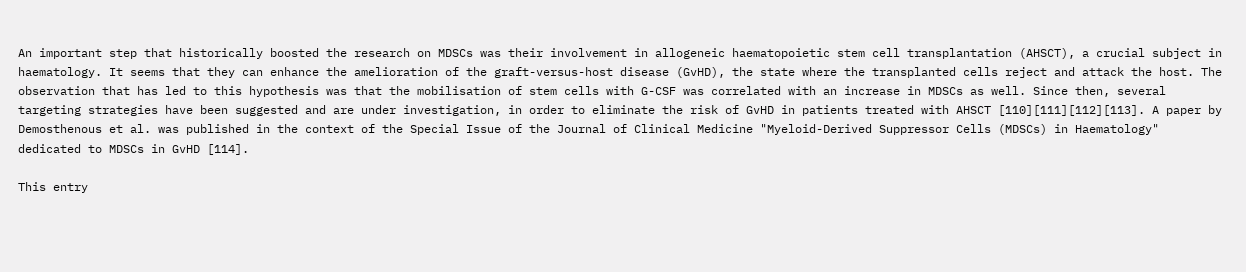An important step that historically boosted the research on MDSCs was their involvement in allogeneic haematopoietic stem cell transplantation (AHSCT), a crucial subject in haematology. It seems that they can enhance the amelioration of the graft-versus-host disease (GvHD), the state where the transplanted cells reject and attack the host. The observation that has led to this hypothesis was that the mobilisation of stem cells with G-CSF was correlated with an increase in MDSCs as well. Since then, several targeting strategies have been suggested and are under investigation, in order to eliminate the risk of GvHD in patients treated with AHSCT [110][111][112][113]. A paper by Demosthenous et al. was published in the context of the Special Issue of the Journal of Clinical Medicine "Myeloid-Derived Suppressor Cells (MDSCs) in Haematology" dedicated to MDSCs in GvHD [114].

This entry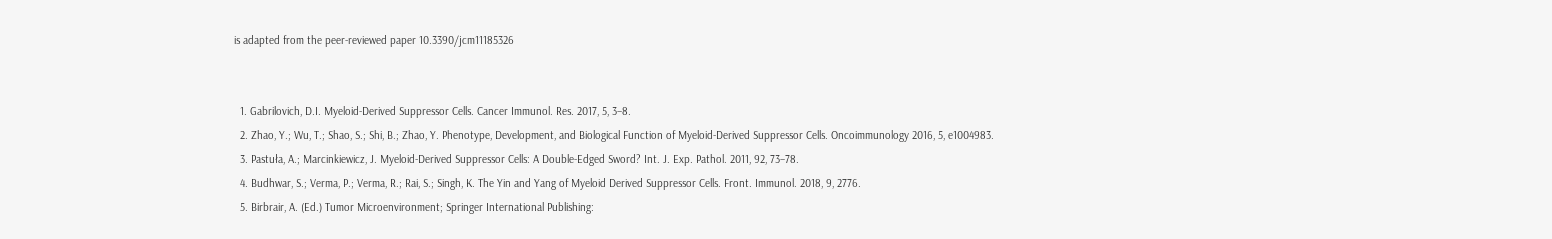is adapted from the peer-reviewed paper 10.3390/jcm11185326


  1. Gabrilovich, D.I. Myeloid-Derived Suppressor Cells. Cancer Immunol. Res. 2017, 5, 3–8.
  2. Zhao, Y.; Wu, T.; Shao, S.; Shi, B.; Zhao, Y. Phenotype, Development, and Biological Function of Myeloid-Derived Suppressor Cells. Oncoimmunology 2016, 5, e1004983.
  3. Pastuła, A.; Marcinkiewicz, J. Myeloid-Derived Suppressor Cells: A Double-Edged Sword? Int. J. Exp. Pathol. 2011, 92, 73–78.
  4. Budhwar, S.; Verma, P.; Verma, R.; Rai, S.; Singh, K. The Yin and Yang of Myeloid Derived Suppressor Cells. Front. Immunol. 2018, 9, 2776.
  5. Birbrair, A. (Ed.) Tumor Microenvironment; Springer International Publishing: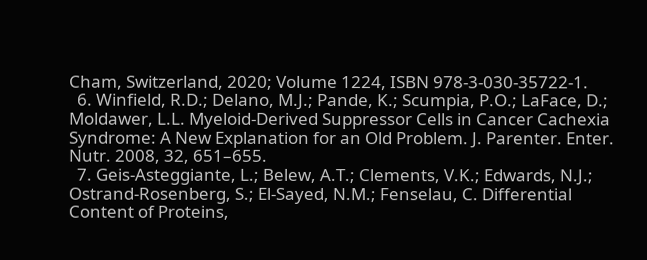Cham, Switzerland, 2020; Volume 1224, ISBN 978-3-030-35722-1.
  6. Winfield, R.D.; Delano, M.J.; Pande, K.; Scumpia, P.O.; LaFace, D.; Moldawer, L.L. Myeloid-Derived Suppressor Cells in Cancer Cachexia Syndrome: A New Explanation for an Old Problem. J. Parenter. Enter. Nutr. 2008, 32, 651–655.
  7. Geis-Asteggiante, L.; Belew, A.T.; Clements, V.K.; Edwards, N.J.; Ostrand-Rosenberg, S.; El-Sayed, N.M.; Fenselau, C. Differential Content of Proteins,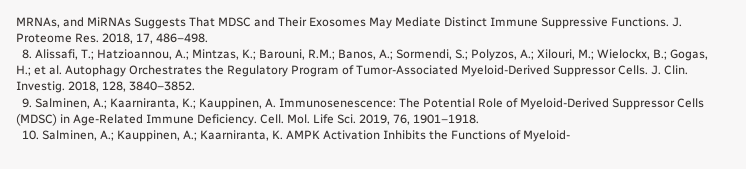MRNAs, and MiRNAs Suggests That MDSC and Their Exosomes May Mediate Distinct Immune Suppressive Functions. J. Proteome Res. 2018, 17, 486–498.
  8. Alissafi, T.; Hatzioannou, A.; Mintzas, K.; Barouni, R.M.; Banos, A.; Sormendi, S.; Polyzos, A.; Xilouri, M.; Wielockx, B.; Gogas, H.; et al. Autophagy Orchestrates the Regulatory Program of Tumor-Associated Myeloid-Derived Suppressor Cells. J. Clin. Investig. 2018, 128, 3840–3852.
  9. Salminen, A.; Kaarniranta, K.; Kauppinen, A. Immunosenescence: The Potential Role of Myeloid-Derived Suppressor Cells (MDSC) in Age-Related Immune Deficiency. Cell. Mol. Life Sci. 2019, 76, 1901–1918.
  10. Salminen, A.; Kauppinen, A.; Kaarniranta, K. AMPK Activation Inhibits the Functions of Myeloid-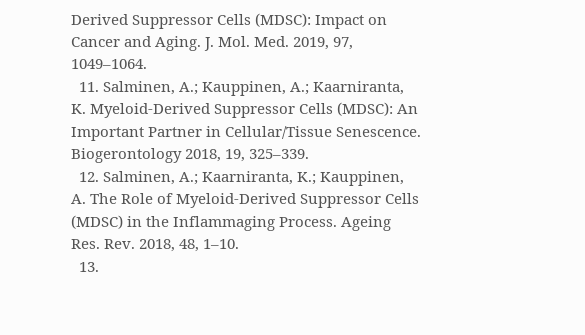Derived Suppressor Cells (MDSC): Impact on Cancer and Aging. J. Mol. Med. 2019, 97, 1049–1064.
  11. Salminen, A.; Kauppinen, A.; Kaarniranta, K. Myeloid-Derived Suppressor Cells (MDSC): An Important Partner in Cellular/Tissue Senescence. Biogerontology 2018, 19, 325–339.
  12. Salminen, A.; Kaarniranta, K.; Kauppinen, A. The Role of Myeloid-Derived Suppressor Cells (MDSC) in the Inflammaging Process. Ageing Res. Rev. 2018, 48, 1–10.
  13.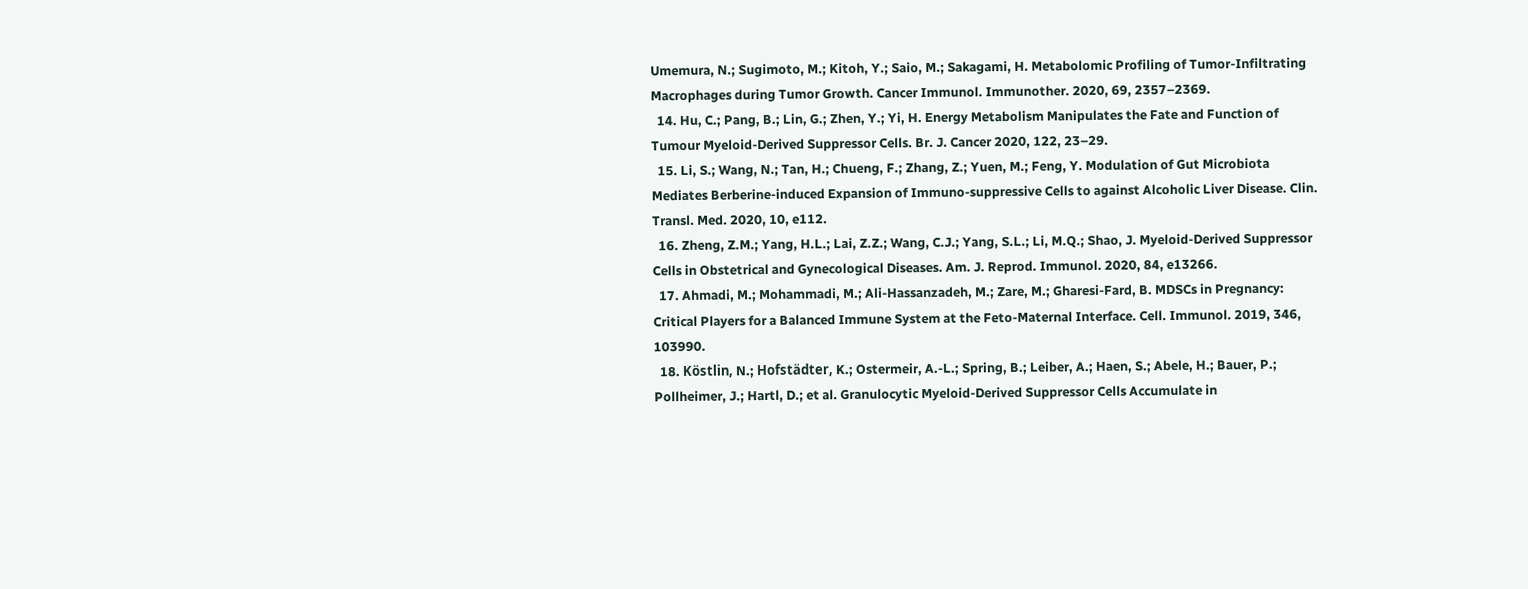Umemura, N.; Sugimoto, M.; Kitoh, Y.; Saio, M.; Sakagami, H. Metabolomic Profiling of Tumor-Infiltrating Macrophages during Tumor Growth. Cancer Immunol. Immunother. 2020, 69, 2357–2369.
  14. Hu, C.; Pang, B.; Lin, G.; Zhen, Y.; Yi, H. Energy Metabolism Manipulates the Fate and Function of Tumour Myeloid-Derived Suppressor Cells. Br. J. Cancer 2020, 122, 23–29.
  15. Li, S.; Wang, N.; Tan, H.; Chueng, F.; Zhang, Z.; Yuen, M.; Feng, Y. Modulation of Gut Microbiota Mediates Berberine-induced Expansion of Immuno-suppressive Cells to against Alcoholic Liver Disease. Clin. Transl. Med. 2020, 10, e112.
  16. Zheng, Z.M.; Yang, H.L.; Lai, Z.Z.; Wang, C.J.; Yang, S.L.; Li, M.Q.; Shao, J. Myeloid-Derived Suppressor Cells in Obstetrical and Gynecological Diseases. Am. J. Reprod. Immunol. 2020, 84, e13266.
  17. Ahmadi, M.; Mohammadi, M.; Ali-Hassanzadeh, M.; Zare, M.; Gharesi-Fard, B. MDSCs in Pregnancy: Critical Players for a Balanced Immune System at the Feto-Maternal Interface. Cell. Immunol. 2019, 346, 103990.
  18. Köstlin, N.; Hofstädter, K.; Ostermeir, A.-L.; Spring, B.; Leiber, A.; Haen, S.; Abele, H.; Bauer, P.; Pollheimer, J.; Hartl, D.; et al. Granulocytic Myeloid-Derived Suppressor Cells Accumulate in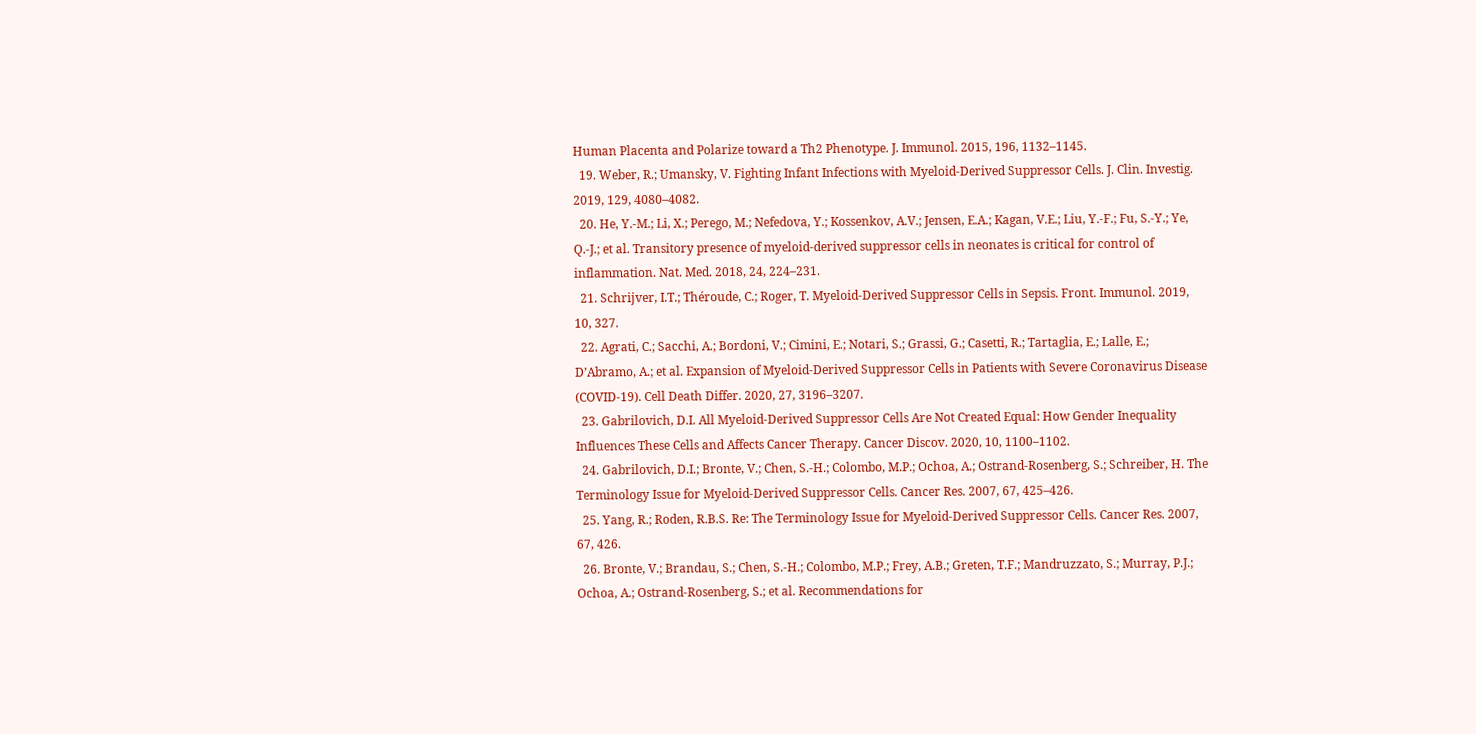Human Placenta and Polarize toward a Th2 Phenotype. J. Immunol. 2015, 196, 1132–1145.
  19. Weber, R.; Umansky, V. Fighting Infant Infections with Myeloid-Derived Suppressor Cells. J. Clin. Investig. 2019, 129, 4080–4082.
  20. He, Y.-M.; Li, X.; Perego, M.; Nefedova, Y.; Kossenkov, A.V.; Jensen, E.A.; Kagan, V.E.; Liu, Y.-F.; Fu, S.-Y.; Ye, Q.-J.; et al. Transitory presence of myeloid-derived suppressor cells in neonates is critical for control of inflammation. Nat. Med. 2018, 24, 224–231.
  21. Schrijver, I.T.; Théroude, C.; Roger, T. Myeloid-Derived Suppressor Cells in Sepsis. Front. Immunol. 2019, 10, 327.
  22. Agrati, C.; Sacchi, A.; Bordoni, V.; Cimini, E.; Notari, S.; Grassi, G.; Casetti, R.; Tartaglia, E.; Lalle, E.; D’Abramo, A.; et al. Expansion of Myeloid-Derived Suppressor Cells in Patients with Severe Coronavirus Disease (COVID-19). Cell Death Differ. 2020, 27, 3196–3207.
  23. Gabrilovich, D.I. All Myeloid-Derived Suppressor Cells Are Not Created Equal: How Gender Inequality Influences These Cells and Affects Cancer Therapy. Cancer Discov. 2020, 10, 1100–1102.
  24. Gabrilovich, D.I.; Bronte, V.; Chen, S.-H.; Colombo, M.P.; Ochoa, A.; Ostrand-Rosenberg, S.; Schreiber, H. The Terminology Issue for Myeloid-Derived Suppressor Cells. Cancer Res. 2007, 67, 425–426.
  25. Yang, R.; Roden, R.B.S. Re: The Terminology Issue for Myeloid-Derived Suppressor Cells. Cancer Res. 2007, 67, 426.
  26. Bronte, V.; Brandau, S.; Chen, S.-H.; Colombo, M.P.; Frey, A.B.; Greten, T.F.; Mandruzzato, S.; Murray, P.J.; Ochoa, A.; Ostrand-Rosenberg, S.; et al. Recommendations for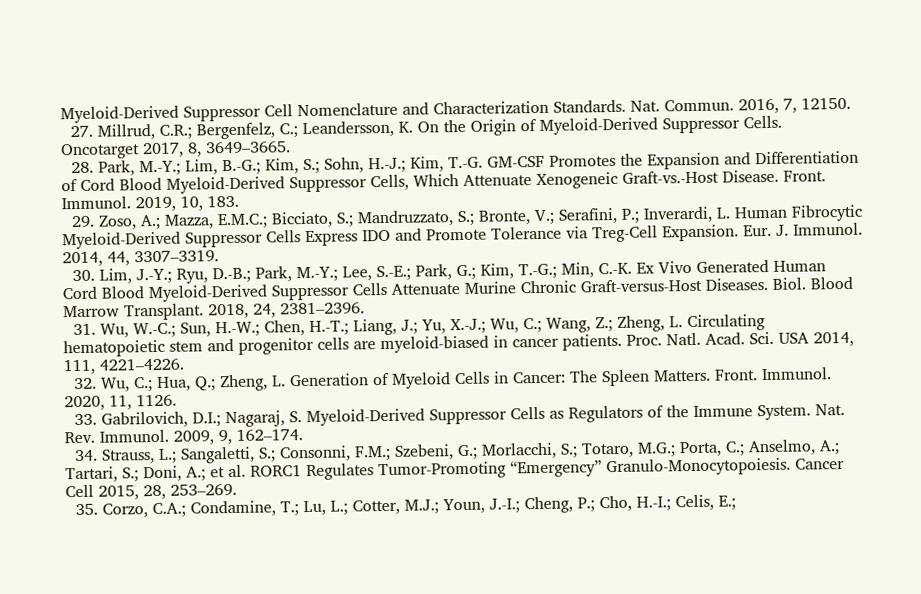Myeloid-Derived Suppressor Cell Nomenclature and Characterization Standards. Nat. Commun. 2016, 7, 12150.
  27. Millrud, C.R.; Bergenfelz, C.; Leandersson, K. On the Origin of Myeloid-Derived Suppressor Cells. Oncotarget 2017, 8, 3649–3665.
  28. Park, M.-Y.; Lim, B.-G.; Kim, S.; Sohn, H.-J.; Kim, T.-G. GM-CSF Promotes the Expansion and Differentiation of Cord Blood Myeloid-Derived Suppressor Cells, Which Attenuate Xenogeneic Graft-vs.-Host Disease. Front. Immunol. 2019, 10, 183.
  29. Zoso, A.; Mazza, E.M.C.; Bicciato, S.; Mandruzzato, S.; Bronte, V.; Serafini, P.; Inverardi, L. Human Fibrocytic Myeloid-Derived Suppressor Cells Express IDO and Promote Tolerance via Treg-Cell Expansion. Eur. J. Immunol. 2014, 44, 3307–3319.
  30. Lim, J.-Y.; Ryu, D.-B.; Park, M.-Y.; Lee, S.-E.; Park, G.; Kim, T.-G.; Min, C.-K. Ex Vivo Generated Human Cord Blood Myeloid-Derived Suppressor Cells Attenuate Murine Chronic Graft-versus-Host Diseases. Biol. Blood Marrow Transplant. 2018, 24, 2381–2396.
  31. Wu, W.-C.; Sun, H.-W.; Chen, H.-T.; Liang, J.; Yu, X.-J.; Wu, C.; Wang, Z.; Zheng, L. Circulating hematopoietic stem and progenitor cells are myeloid-biased in cancer patients. Proc. Natl. Acad. Sci. USA 2014, 111, 4221–4226.
  32. Wu, C.; Hua, Q.; Zheng, L. Generation of Myeloid Cells in Cancer: The Spleen Matters. Front. Immunol. 2020, 11, 1126.
  33. Gabrilovich, D.I.; Nagaraj, S. Myeloid-Derived Suppressor Cells as Regulators of the Immune System. Nat. Rev. Immunol. 2009, 9, 162–174.
  34. Strauss, L.; Sangaletti, S.; Consonni, F.M.; Szebeni, G.; Morlacchi, S.; Totaro, M.G.; Porta, C.; Anselmo, A.; Tartari, S.; Doni, A.; et al. RORC1 Regulates Tumor-Promoting “Emergency” Granulo-Monocytopoiesis. Cancer Cell 2015, 28, 253–269.
  35. Corzo, C.A.; Condamine, T.; Lu, L.; Cotter, M.J.; Youn, J.-I.; Cheng, P.; Cho, H.-I.; Celis, E.;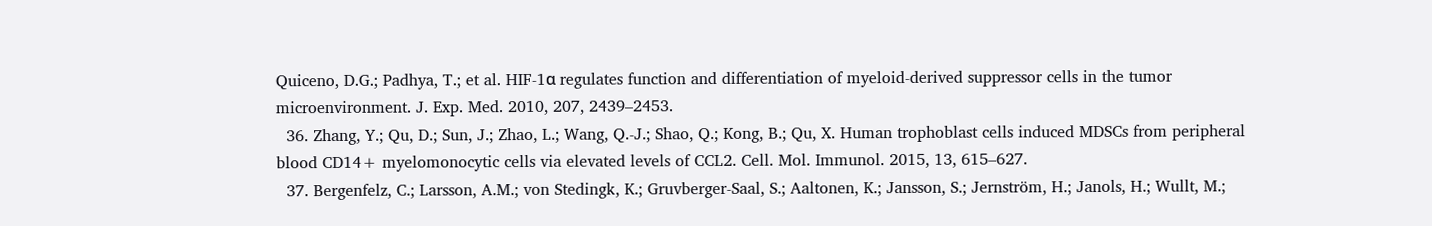Quiceno, D.G.; Padhya, T.; et al. HIF-1α regulates function and differentiation of myeloid-derived suppressor cells in the tumor microenvironment. J. Exp. Med. 2010, 207, 2439–2453.
  36. Zhang, Y.; Qu, D.; Sun, J.; Zhao, L.; Wang, Q.-J.; Shao, Q.; Kong, B.; Qu, X. Human trophoblast cells induced MDSCs from peripheral blood CD14+ myelomonocytic cells via elevated levels of CCL2. Cell. Mol. Immunol. 2015, 13, 615–627.
  37. Bergenfelz, C.; Larsson, A.M.; von Stedingk, K.; Gruvberger-Saal, S.; Aaltonen, K.; Jansson, S.; Jernström, H.; Janols, H.; Wullt, M.;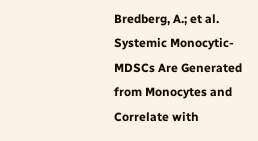Bredberg, A.; et al. Systemic Monocytic-MDSCs Are Generated from Monocytes and Correlate with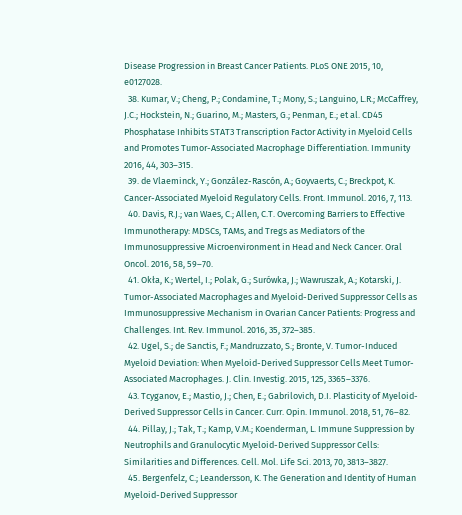Disease Progression in Breast Cancer Patients. PLoS ONE 2015, 10, e0127028.
  38. Kumar, V.; Cheng, P.; Condamine, T.; Mony, S.; Languino, L.R.; McCaffrey, J.C.; Hockstein, N.; Guarino, M.; Masters, G.; Penman, E.; et al. CD45 Phosphatase Inhibits STAT3 Transcription Factor Activity in Myeloid Cells and Promotes Tumor-Associated Macrophage Differentiation. Immunity 2016, 44, 303–315.
  39. de Vlaeminck, Y.; González-Rascón, A.; Goyvaerts, C.; Breckpot, K. Cancer-Associated Myeloid Regulatory Cells. Front. Immunol. 2016, 7, 113.
  40. Davis, R.J.; van Waes, C.; Allen, C.T. Overcoming Barriers to Effective Immunotherapy: MDSCs, TAMs, and Tregs as Mediators of the Immunosuppressive Microenvironment in Head and Neck Cancer. Oral Oncol. 2016, 58, 59–70.
  41. Okła, K.; Wertel, I.; Polak, G.; Surówka, J.; Wawruszak, A.; Kotarski, J. Tumor-Associated Macrophages and Myeloid-Derived Suppressor Cells as Immunosuppressive Mechanism in Ovarian Cancer Patients: Progress and Challenges. Int. Rev. Immunol. 2016, 35, 372–385.
  42. Ugel, S.; de Sanctis, F.; Mandruzzato, S.; Bronte, V. Tumor-Induced Myeloid Deviation: When Myeloid-Derived Suppressor Cells Meet Tumor-Associated Macrophages. J. Clin. Investig. 2015, 125, 3365–3376.
  43. Tcyganov, E.; Mastio, J.; Chen, E.; Gabrilovich, D.I. Plasticity of Myeloid-Derived Suppressor Cells in Cancer. Curr. Opin. Immunol. 2018, 51, 76–82.
  44. Pillay, J.; Tak, T.; Kamp, V.M.; Koenderman, L. Immune Suppression by Neutrophils and Granulocytic Myeloid-Derived Suppressor Cells: Similarities and Differences. Cell. Mol. Life Sci. 2013, 70, 3813–3827.
  45. Bergenfelz, C.; Leandersson, K. The Generation and Identity of Human Myeloid-Derived Suppressor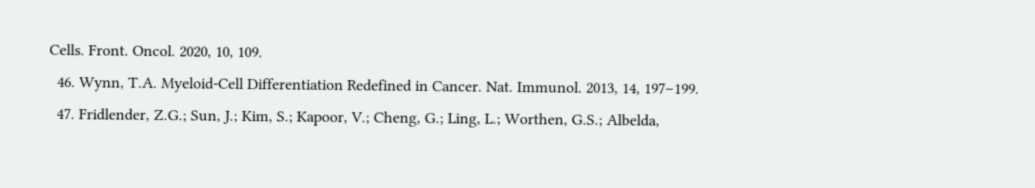Cells. Front. Oncol. 2020, 10, 109.
  46. Wynn, T.A. Myeloid-Cell Differentiation Redefined in Cancer. Nat. Immunol. 2013, 14, 197–199.
  47. Fridlender, Z.G.; Sun, J.; Kim, S.; Kapoor, V.; Cheng, G.; Ling, L.; Worthen, G.S.; Albelda,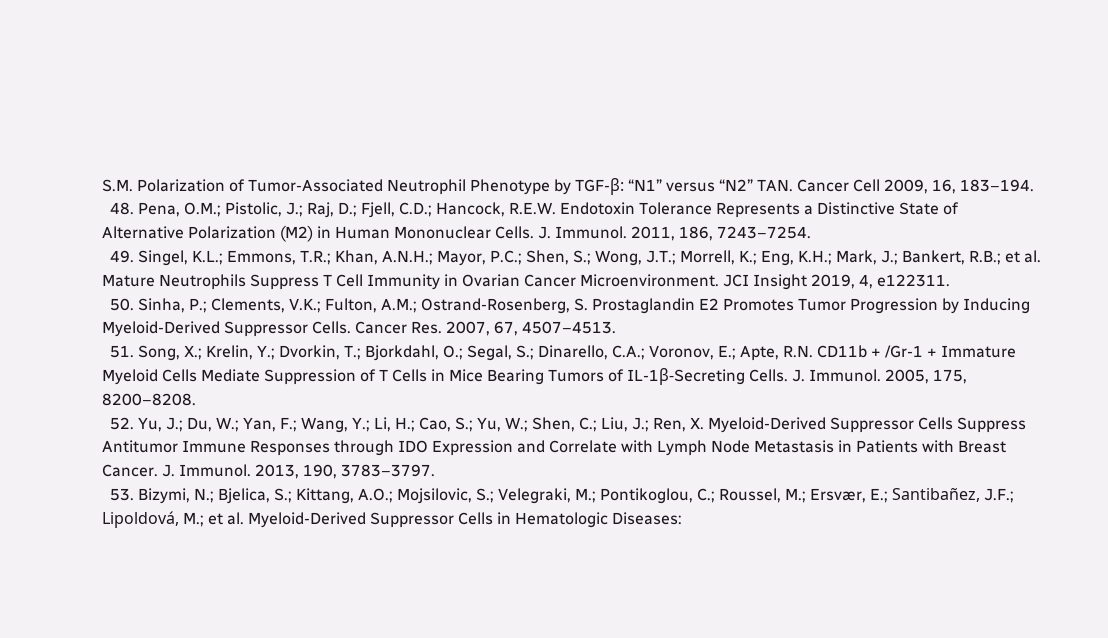S.M. Polarization of Tumor-Associated Neutrophil Phenotype by TGF-β: “N1” versus “N2” TAN. Cancer Cell 2009, 16, 183–194.
  48. Pena, O.M.; Pistolic, J.; Raj, D.; Fjell, C.D.; Hancock, R.E.W. Endotoxin Tolerance Represents a Distinctive State of Alternative Polarization (M2) in Human Mononuclear Cells. J. Immunol. 2011, 186, 7243–7254.
  49. Singel, K.L.; Emmons, T.R.; Khan, A.N.H.; Mayor, P.C.; Shen, S.; Wong, J.T.; Morrell, K.; Eng, K.H.; Mark, J.; Bankert, R.B.; et al. Mature Neutrophils Suppress T Cell Immunity in Ovarian Cancer Microenvironment. JCI Insight 2019, 4, e122311.
  50. Sinha, P.; Clements, V.K.; Fulton, A.M.; Ostrand-Rosenberg, S. Prostaglandin E2 Promotes Tumor Progression by Inducing Myeloid-Derived Suppressor Cells. Cancer Res. 2007, 67, 4507–4513.
  51. Song, X.; Krelin, Y.; Dvorkin, T.; Bjorkdahl, O.; Segal, S.; Dinarello, C.A.; Voronov, E.; Apte, R.N. CD11b + /Gr-1 + Immature Myeloid Cells Mediate Suppression of T Cells in Mice Bearing Tumors of IL-1β-Secreting Cells. J. Immunol. 2005, 175, 8200–8208.
  52. Yu, J.; Du, W.; Yan, F.; Wang, Y.; Li, H.; Cao, S.; Yu, W.; Shen, C.; Liu, J.; Ren, X. Myeloid-Derived Suppressor Cells Suppress Antitumor Immune Responses through IDO Expression and Correlate with Lymph Node Metastasis in Patients with Breast Cancer. J. Immunol. 2013, 190, 3783–3797.
  53. Bizymi, N.; Bjelica, S.; Kittang, A.O.; Mojsilovic, S.; Velegraki, M.; Pontikoglou, C.; Roussel, M.; Ersvær, E.; Santibañez, J.F.; Lipoldová, M.; et al. Myeloid-Derived Suppressor Cells in Hematologic Diseases: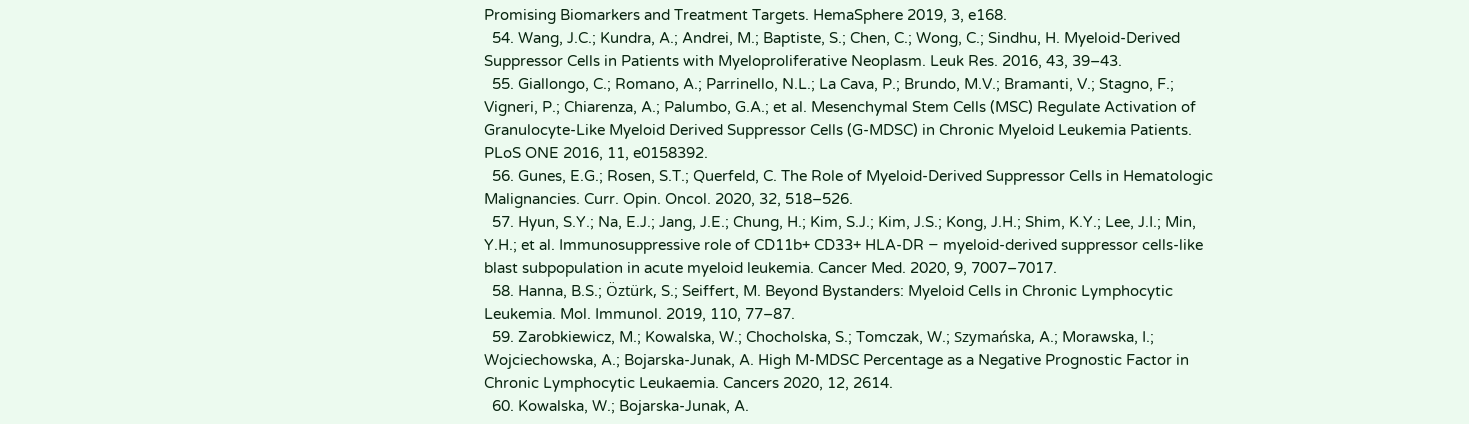Promising Biomarkers and Treatment Targets. HemaSphere 2019, 3, e168.
  54. Wang, J.C.; Kundra, A.; Andrei, M.; Baptiste, S.; Chen, C.; Wong, C.; Sindhu, H. Myeloid-Derived Suppressor Cells in Patients with Myeloproliferative Neoplasm. Leuk Res. 2016, 43, 39–43.
  55. Giallongo, C.; Romano, A.; Parrinello, N.L.; La Cava, P.; Brundo, M.V.; Bramanti, V.; Stagno, F.; Vigneri, P.; Chiarenza, A.; Palumbo, G.A.; et al. Mesenchymal Stem Cells (MSC) Regulate Activation of Granulocyte-Like Myeloid Derived Suppressor Cells (G-MDSC) in Chronic Myeloid Leukemia Patients. PLoS ONE 2016, 11, e0158392.
  56. Gunes, E.G.; Rosen, S.T.; Querfeld, C. The Role of Myeloid-Derived Suppressor Cells in Hematologic Malignancies. Curr. Opin. Oncol. 2020, 32, 518–526.
  57. Hyun, S.Y.; Na, E.J.; Jang, J.E.; Chung, H.; Kim, S.J.; Kim, J.S.; Kong, J.H.; Shim, K.Y.; Lee, J.I.; Min, Y.H.; et al. Immunosuppressive role of CD11b+ CD33+ HLA-DR − myeloid-derived suppressor cells-like blast subpopulation in acute myeloid leukemia. Cancer Med. 2020, 9, 7007–7017.
  58. Hanna, B.S.; Öztürk, S.; Seiffert, M. Beyond Bystanders: Myeloid Cells in Chronic Lymphocytic Leukemia. Mol. Immunol. 2019, 110, 77–87.
  59. Zarobkiewicz, M.; Kowalska, W.; Chocholska, S.; Tomczak, W.; Szymańska, A.; Morawska, I.; Wojciechowska, A.; Bojarska-Junak, A. High M-MDSC Percentage as a Negative Prognostic Factor in Chronic Lymphocytic Leukaemia. Cancers 2020, 12, 2614.
  60. Kowalska, W.; Bojarska-Junak, A.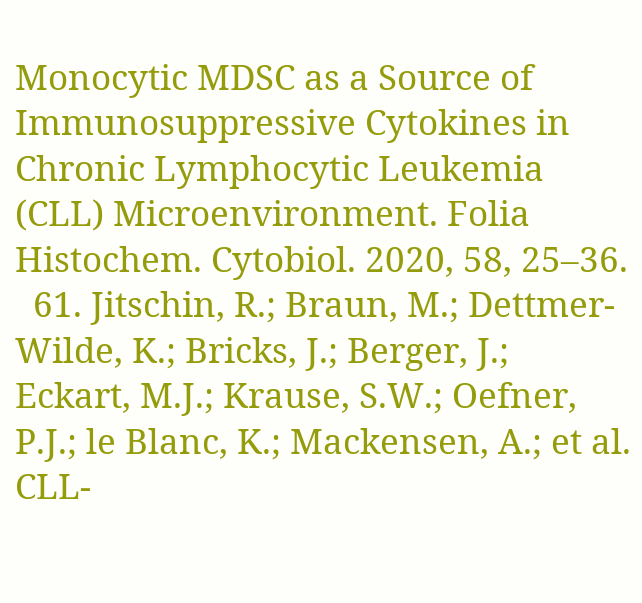Monocytic MDSC as a Source of Immunosuppressive Cytokines in Chronic Lymphocytic Leukemia (CLL) Microenvironment. Folia Histochem. Cytobiol. 2020, 58, 25–36.
  61. Jitschin, R.; Braun, M.; Dettmer-Wilde, K.; Bricks, J.; Berger, J.; Eckart, M.J.; Krause, S.W.; Oefner, P.J.; le Blanc, K.; Mackensen, A.; et al. CLL-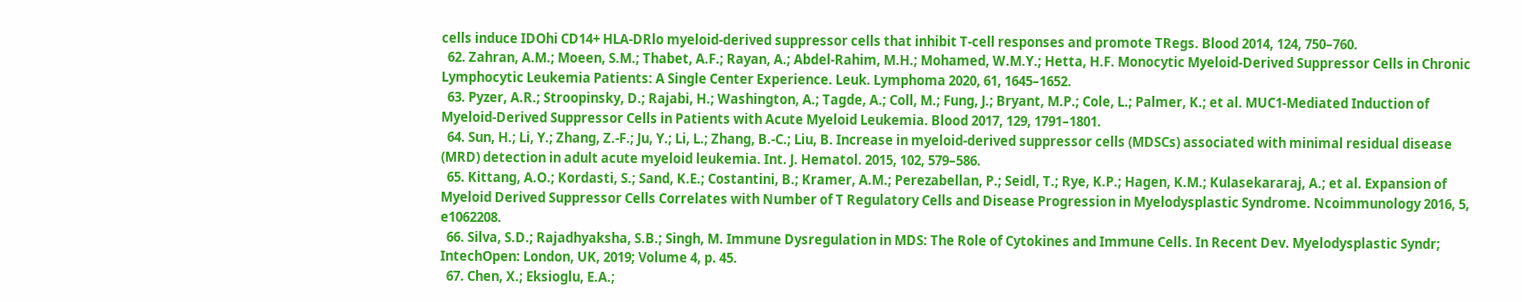cells induce IDOhi CD14+ HLA-DRlo myeloid-derived suppressor cells that inhibit T-cell responses and promote TRegs. Blood 2014, 124, 750–760.
  62. Zahran, A.M.; Moeen, S.M.; Thabet, A.F.; Rayan, A.; Abdel-Rahim, M.H.; Mohamed, W.M.Y.; Hetta, H.F. Monocytic Myeloid-Derived Suppressor Cells in Chronic Lymphocytic Leukemia Patients: A Single Center Experience. Leuk. Lymphoma 2020, 61, 1645–1652.
  63. Pyzer, A.R.; Stroopinsky, D.; Rajabi, H.; Washington, A.; Tagde, A.; Coll, M.; Fung, J.; Bryant, M.P.; Cole, L.; Palmer, K.; et al. MUC1-Mediated Induction of Myeloid-Derived Suppressor Cells in Patients with Acute Myeloid Leukemia. Blood 2017, 129, 1791–1801.
  64. Sun, H.; Li, Y.; Zhang, Z.-F.; Ju, Y.; Li, L.; Zhang, B.-C.; Liu, B. Increase in myeloid-derived suppressor cells (MDSCs) associated with minimal residual disease (MRD) detection in adult acute myeloid leukemia. Int. J. Hematol. 2015, 102, 579–586.
  65. Kittang, A.O.; Kordasti, S.; Sand, K.E.; Costantini, B.; Kramer, A.M.; Perezabellan, P.; Seidl, T.; Rye, K.P.; Hagen, K.M.; Kulasekararaj, A.; et al. Expansion of Myeloid Derived Suppressor Cells Correlates with Number of T Regulatory Cells and Disease Progression in Myelodysplastic Syndrome. Ncoimmunology 2016, 5, e1062208.
  66. Silva, S.D.; Rajadhyaksha, S.B.; Singh, M. Immune Dysregulation in MDS: The Role of Cytokines and Immune Cells. In Recent Dev. Myelodysplastic Syndr; IntechOpen: London, UK, 2019; Volume 4, p. 45.
  67. Chen, X.; Eksioglu, E.A.;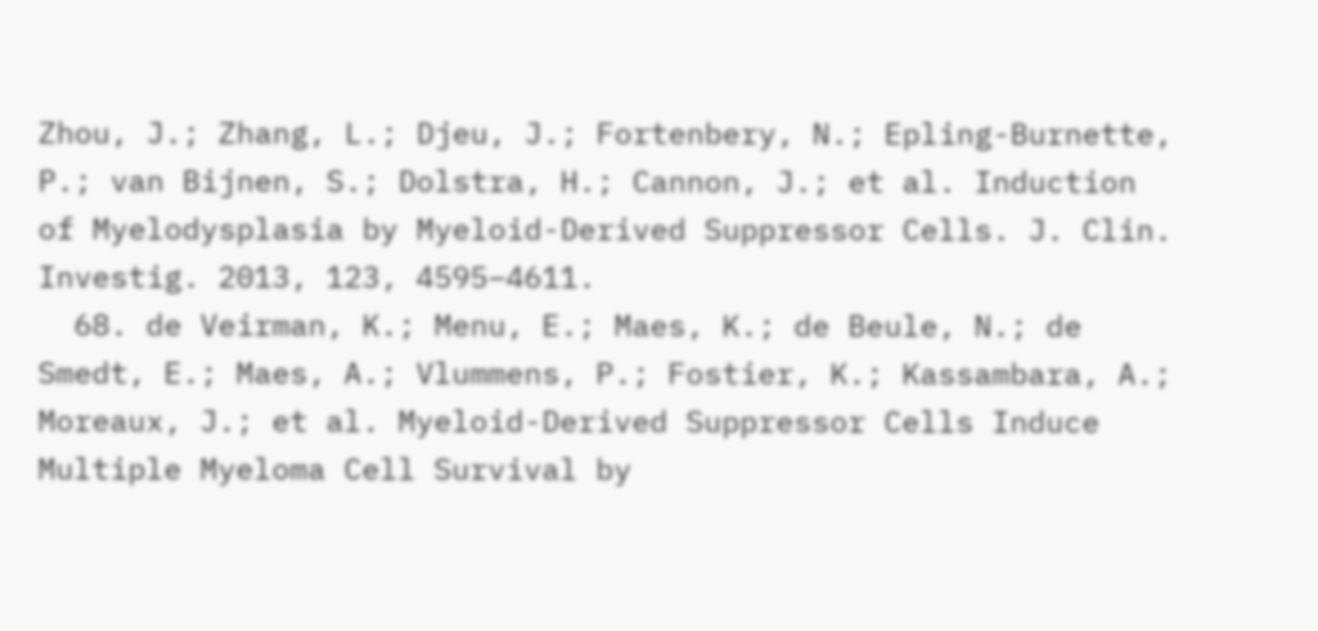Zhou, J.; Zhang, L.; Djeu, J.; Fortenbery, N.; Epling-Burnette, P.; van Bijnen, S.; Dolstra, H.; Cannon, J.; et al. Induction of Myelodysplasia by Myeloid-Derived Suppressor Cells. J. Clin. Investig. 2013, 123, 4595–4611.
  68. de Veirman, K.; Menu, E.; Maes, K.; de Beule, N.; de Smedt, E.; Maes, A.; Vlummens, P.; Fostier, K.; Kassambara, A.; Moreaux, J.; et al. Myeloid-Derived Suppressor Cells Induce Multiple Myeloma Cell Survival by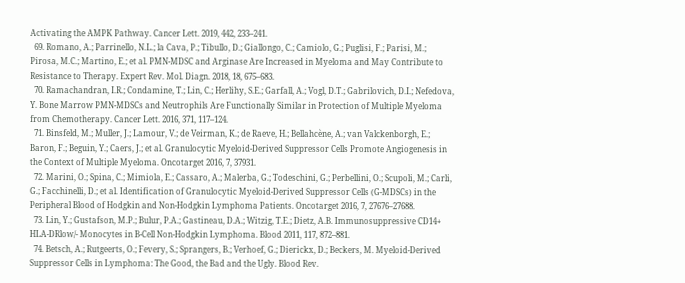Activating the AMPK Pathway. Cancer Lett. 2019, 442, 233–241.
  69. Romano, A.; Parrinello, N.L.; la Cava, P.; Tibullo, D.; Giallongo, C.; Camiolo, G.; Puglisi, F.; Parisi, M.; Pirosa, M.C.; Martino, E.; et al. PMN-MDSC and Arginase Are Increased in Myeloma and May Contribute to Resistance to Therapy. Expert Rev. Mol. Diagn. 2018, 18, 675–683.
  70. Ramachandran, I.R.; Condamine, T.; Lin, C.; Herlihy, S.E.; Garfall, A.; Vogl, D.T.; Gabrilovich, D.I.; Nefedova, Y. Bone Marrow PMN-MDSCs and Neutrophils Are Functionally Similar in Protection of Multiple Myeloma from Chemotherapy. Cancer Lett. 2016, 371, 117–124.
  71. Binsfeld, M.; Muller, J.; Lamour, V.; de Veirman, K.; de Raeve, H.; Bellahcène, A.; van Valckenborgh, E.; Baron, F.; Beguin, Y.; Caers, J.; et al. Granulocytic Myeloid-Derived Suppressor Cells Promote Angiogenesis in the Context of Multiple Myeloma. Oncotarget 2016, 7, 37931.
  72. Marini, O.; Spina, C.; Mimiola, E.; Cassaro, A.; Malerba, G.; Todeschini, G.; Perbellini, O.; Scupoli, M.; Carli, G.; Facchinelli, D.; et al. Identification of Granulocytic Myeloid-Derived Suppressor Cells (G-MDSCs) in the Peripheral Blood of Hodgkin and Non-Hodgkin Lymphoma Patients. Oncotarget 2016, 7, 27676–27688.
  73. Lin, Y.; Gustafson, M.P.; Bulur, P.A.; Gastineau, D.A.; Witzig, T.E.; Dietz, A.B. Immunosuppressive CD14+ HLA-DRlow/- Monocytes in B-Cell Non-Hodgkin Lymphoma. Blood 2011, 117, 872–881.
  74. Betsch, A.; Rutgeerts, O.; Fevery, S.; Sprangers, B.; Verhoef, G.; Dierickx, D.; Beckers, M. Myeloid-Derived Suppressor Cells in Lymphoma: The Good, the Bad and the Ugly. Blood Rev.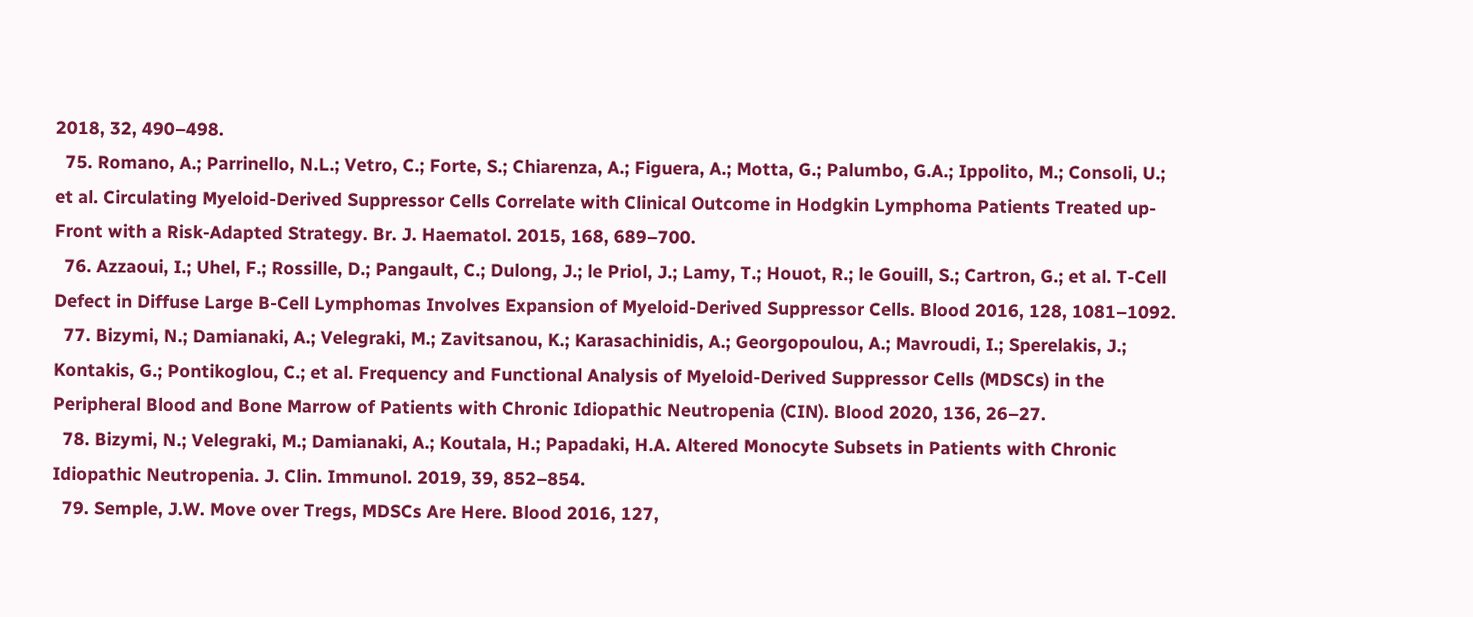2018, 32, 490–498.
  75. Romano, A.; Parrinello, N.L.; Vetro, C.; Forte, S.; Chiarenza, A.; Figuera, A.; Motta, G.; Palumbo, G.A.; Ippolito, M.; Consoli, U.; et al. Circulating Myeloid-Derived Suppressor Cells Correlate with Clinical Outcome in Hodgkin Lymphoma Patients Treated up-Front with a Risk-Adapted Strategy. Br. J. Haematol. 2015, 168, 689–700.
  76. Azzaoui, I.; Uhel, F.; Rossille, D.; Pangault, C.; Dulong, J.; le Priol, J.; Lamy, T.; Houot, R.; le Gouill, S.; Cartron, G.; et al. T-Cell Defect in Diffuse Large B-Cell Lymphomas Involves Expansion of Myeloid-Derived Suppressor Cells. Blood 2016, 128, 1081–1092.
  77. Bizymi, N.; Damianaki, A.; Velegraki, M.; Zavitsanou, K.; Karasachinidis, A.; Georgopoulou, A.; Mavroudi, I.; Sperelakis, J.; Kontakis, G.; Pontikoglou, C.; et al. Frequency and Functional Analysis of Myeloid-Derived Suppressor Cells (MDSCs) in the Peripheral Blood and Bone Marrow of Patients with Chronic Idiopathic Neutropenia (CIN). Blood 2020, 136, 26–27.
  78. Bizymi, N.; Velegraki, M.; Damianaki, A.; Koutala, H.; Papadaki, H.A. Altered Monocyte Subsets in Patients with Chronic Idiopathic Neutropenia. J. Clin. Immunol. 2019, 39, 852–854.
  79. Semple, J.W. Move over Tregs, MDSCs Are Here. Blood 2016, 127,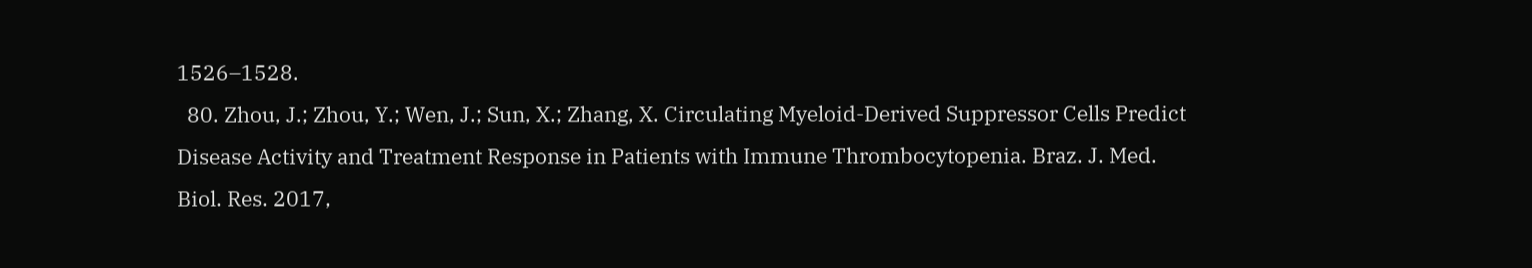1526–1528.
  80. Zhou, J.; Zhou, Y.; Wen, J.; Sun, X.; Zhang, X. Circulating Myeloid-Derived Suppressor Cells Predict Disease Activity and Treatment Response in Patients with Immune Thrombocytopenia. Braz. J. Med. Biol. Res. 2017,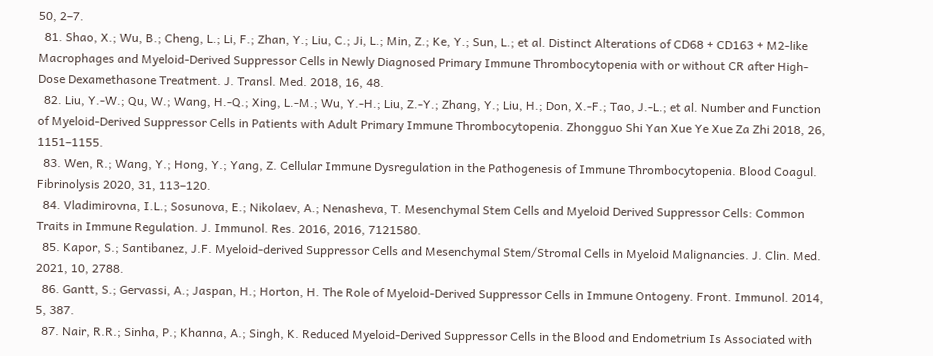50, 2–7.
  81. Shao, X.; Wu, B.; Cheng, L.; Li, F.; Zhan, Y.; Liu, C.; Ji, L.; Min, Z.; Ke, Y.; Sun, L.; et al. Distinct Alterations of CD68 + CD163 + M2-like Macrophages and Myeloid-Derived Suppressor Cells in Newly Diagnosed Primary Immune Thrombocytopenia with or without CR after High-Dose Dexamethasone Treatment. J. Transl. Med. 2018, 16, 48.
  82. Liu, Y.-W.; Qu, W.; Wang, H.-Q.; Xing, L.-M.; Wu, Y.-H.; Liu, Z.-Y.; Zhang, Y.; Liu, H.; Don, X.-F.; Tao, J.-L.; et al. Number and Function of Myeloid-Derived Suppressor Cells in Patients with Adult Primary Immune Thrombocytopenia. Zhongguo Shi Yan Xue Ye Xue Za Zhi 2018, 26, 1151–1155.
  83. Wen, R.; Wang, Y.; Hong, Y.; Yang, Z. Cellular Immune Dysregulation in the Pathogenesis of Immune Thrombocytopenia. Blood Coagul. Fibrinolysis 2020, 31, 113–120.
  84. Vladimirovna, I.L.; Sosunova, E.; Nikolaev, A.; Nenasheva, T. Mesenchymal Stem Cells and Myeloid Derived Suppressor Cells: Common Traits in Immune Regulation. J. Immunol. Res. 2016, 2016, 7121580.
  85. Kapor, S.; Santibanez, J.F. Myeloid-derived Suppressor Cells and Mesenchymal Stem/Stromal Cells in Myeloid Malignancies. J. Clin. Med. 2021, 10, 2788.
  86. Gantt, S.; Gervassi, A.; Jaspan, H.; Horton, H. The Role of Myeloid-Derived Suppressor Cells in Immune Ontogeny. Front. Immunol. 2014, 5, 387.
  87. Nair, R.R.; Sinha, P.; Khanna, A.; Singh, K. Reduced Myeloid-Derived Suppressor Cells in the Blood and Endometrium Is Associated with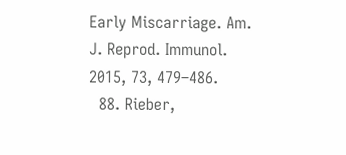Early Miscarriage. Am. J. Reprod. Immunol. 2015, 73, 479–486.
  88. Rieber,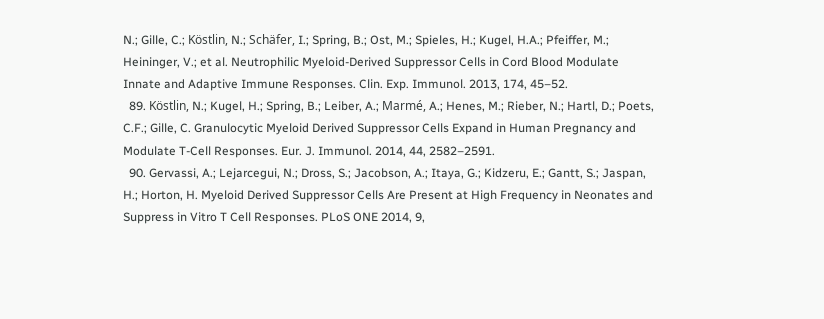N.; Gille, C.; Köstlin, N.; Schäfer, I.; Spring, B.; Ost, M.; Spieles, H.; Kugel, H.A.; Pfeiffer, M.; Heininger, V.; et al. Neutrophilic Myeloid-Derived Suppressor Cells in Cord Blood Modulate Innate and Adaptive Immune Responses. Clin. Exp. Immunol. 2013, 174, 45–52.
  89. Köstlin, N.; Kugel, H.; Spring, B.; Leiber, A.; Marmé, A.; Henes, M.; Rieber, N.; Hartl, D.; Poets, C.F.; Gille, C. Granulocytic Myeloid Derived Suppressor Cells Expand in Human Pregnancy and Modulate T-Cell Responses. Eur. J. Immunol. 2014, 44, 2582–2591.
  90. Gervassi, A.; Lejarcegui, N.; Dross, S.; Jacobson, A.; Itaya, G.; Kidzeru, E.; Gantt, S.; Jaspan, H.; Horton, H. Myeloid Derived Suppressor Cells Are Present at High Frequency in Neonates and Suppress in Vitro T Cell Responses. PLoS ONE 2014, 9,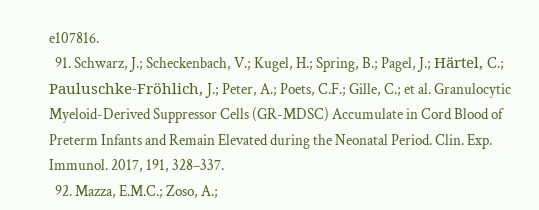e107816.
  91. Schwarz, J.; Scheckenbach, V.; Kugel, H.; Spring, B.; Pagel, J.; Härtel, C.; Pauluschke-Fröhlich, J.; Peter, A.; Poets, C.F.; Gille, C.; et al. Granulocytic Myeloid-Derived Suppressor Cells (GR-MDSC) Accumulate in Cord Blood of Preterm Infants and Remain Elevated during the Neonatal Period. Clin. Exp. Immunol. 2017, 191, 328–337.
  92. Mazza, E.M.C.; Zoso, A.;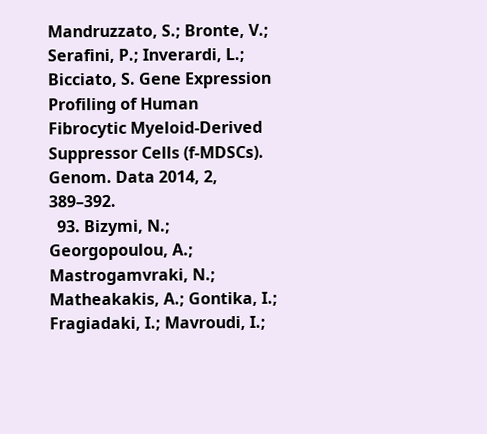Mandruzzato, S.; Bronte, V.; Serafini, P.; Inverardi, L.; Bicciato, S. Gene Expression Profiling of Human Fibrocytic Myeloid-Derived Suppressor Cells (f-MDSCs). Genom. Data 2014, 2, 389–392.
  93. Bizymi, N.; Georgopoulou, A.; Mastrogamvraki, N.; Matheakakis, A.; Gontika, I.; Fragiadaki, I.; Mavroudi, I.;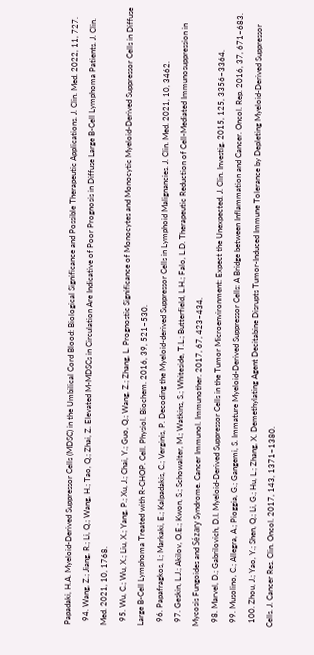Papadaki, H.A. Myeloid-Derived Suppressor Cells (MDSC) in the Umbilical Cord Blood: Biological Significance and Possible Therapeutic Applications. J. Clin. Med. 2022, 11, 727.
  94. Wang, Z.; Jiang, R.; Li, Q.; Wang, H.; Tao, Q.; Zhai, Z. Elevated M-MDSCs in Circulation Are Indicative of Poor Prognosis in Diffuse Large B-Cell Lymphoma Patients. J. Clin. Med. 2021, 10, 1768.
  95. Wu, C.; Wu, X.; Liu, X.; Yang, P.; Xu, J.; Chai, Y.; Guo, Q.; Wang, Z.; Zhang, L. Prognostic Significance of Monocytes and Monocytic Myeloid-Derived Suppressor Cells in Diffuse Large B-Cell Lymphoma Treated with R-CHOP. Cell. Physiol. Biochem. 2016, 39, 521–530.
  96. Papafragkos, I.; Markaki, E.; Kalpadakis, C.; Verginis, P. Decoding the Myeloid-derived Suppressor Cells in Lymphoid Malignancies. J. Clin. Med. 2021, 10, 3462.
  97. Geskin, L.J.; Akilov, O.E.; Kwon, S.; Schowalter, M.; Watkins, S.; Whiteside, T.L.; Butterfield, L.H.; Falo, L.D. Therapeutic Reduction of Cell-Mediated Immunosuppression in Mycosis Fungoides and Sézary Syndrome. Cancer Immunol. Immunother. 2017, 67, 423–434.
  98. Marvel, D.; Gabrilovich, D.I. Myeloid-Derived Suppressor Cells in the Tumor Microenvironment: Expect the Unexpected. J. Clin. Investig. 2015, 125, 3356–3364.
  99. Musolino, C.; Allegra, A.; Pioggia, G.; Gangemi, S. Immature Myeloid-Derived Suppressor Cells: A Bridge between Inflammation and Cancer. Oncol. Rep. 2016, 37, 671–683.
  100. Zhou, J.; Yao, Y.; Shen, Q.; Li, G.; Hu, L.; Zhang, X. Demethylating Agent Decitabine Disrupts Tumor-Induced Immune Tolerance by Depleting Myeloid-Derived Suppressor Cells. J. Cancer Res. Clin. Oncol. 2017, 143, 1371–1380.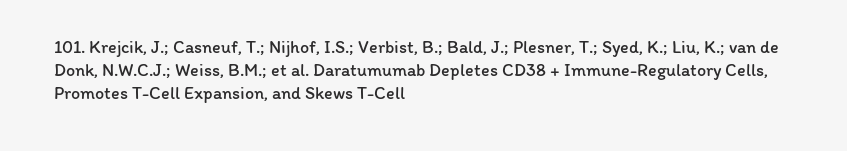101. Krejcik, J.; Casneuf, T.; Nijhof, I.S.; Verbist, B.; Bald, J.; Plesner, T.; Syed, K.; Liu, K.; van de Donk, N.W.C.J.; Weiss, B.M.; et al. Daratumumab Depletes CD38 + Immune-Regulatory Cells, Promotes T-Cell Expansion, and Skews T-Cell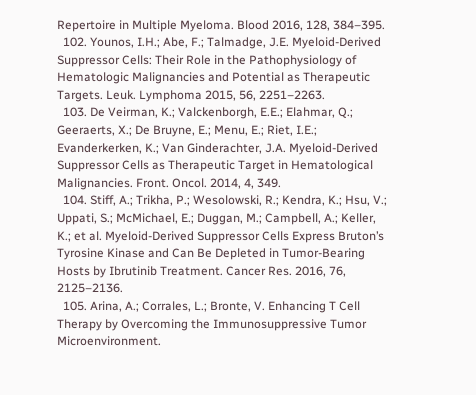Repertoire in Multiple Myeloma. Blood 2016, 128, 384–395.
  102. Younos, I.H.; Abe, F.; Talmadge, J.E. Myeloid-Derived Suppressor Cells: Their Role in the Pathophysiology of Hematologic Malignancies and Potential as Therapeutic Targets. Leuk. Lymphoma 2015, 56, 2251–2263.
  103. De Veirman, K.; Valckenborgh, E.E.; Elahmar, Q.; Geeraerts, X.; De Bruyne, E.; Menu, E.; Riet, I.E.; Evanderkerken, K.; Van Ginderachter, J.A. Myeloid-Derived Suppressor Cells as Therapeutic Target in Hematological Malignancies. Front. Oncol. 2014, 4, 349.
  104. Stiff, A.; Trikha, P.; Wesolowski, R.; Kendra, K.; Hsu, V.; Uppati, S.; McMichael, E.; Duggan, M.; Campbell, A.; Keller, K.; et al. Myeloid-Derived Suppressor Cells Express Bruton’s Tyrosine Kinase and Can Be Depleted in Tumor-Bearing Hosts by Ibrutinib Treatment. Cancer Res. 2016, 76, 2125–2136.
  105. Arina, A.; Corrales, L.; Bronte, V. Enhancing T Cell Therapy by Overcoming the Immunosuppressive Tumor Microenvironment.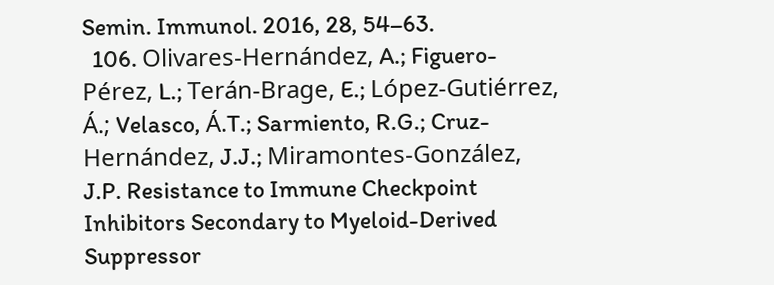Semin. Immunol. 2016, 28, 54–63.
  106. Olivares-Hernández, A.; Figuero-Pérez, L.; Terán-Brage, E.; López-Gutiérrez, Á.; Velasco, Á.T.; Sarmiento, R.G.; Cruz-Hernández, J.J.; Miramontes-González, J.P. Resistance to Immune Checkpoint Inhibitors Secondary to Myeloid-Derived Suppressor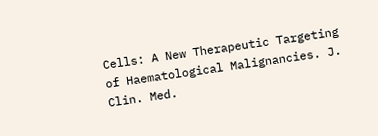Cells: A New Therapeutic Targeting of Haematological Malignancies. J. Clin. Med.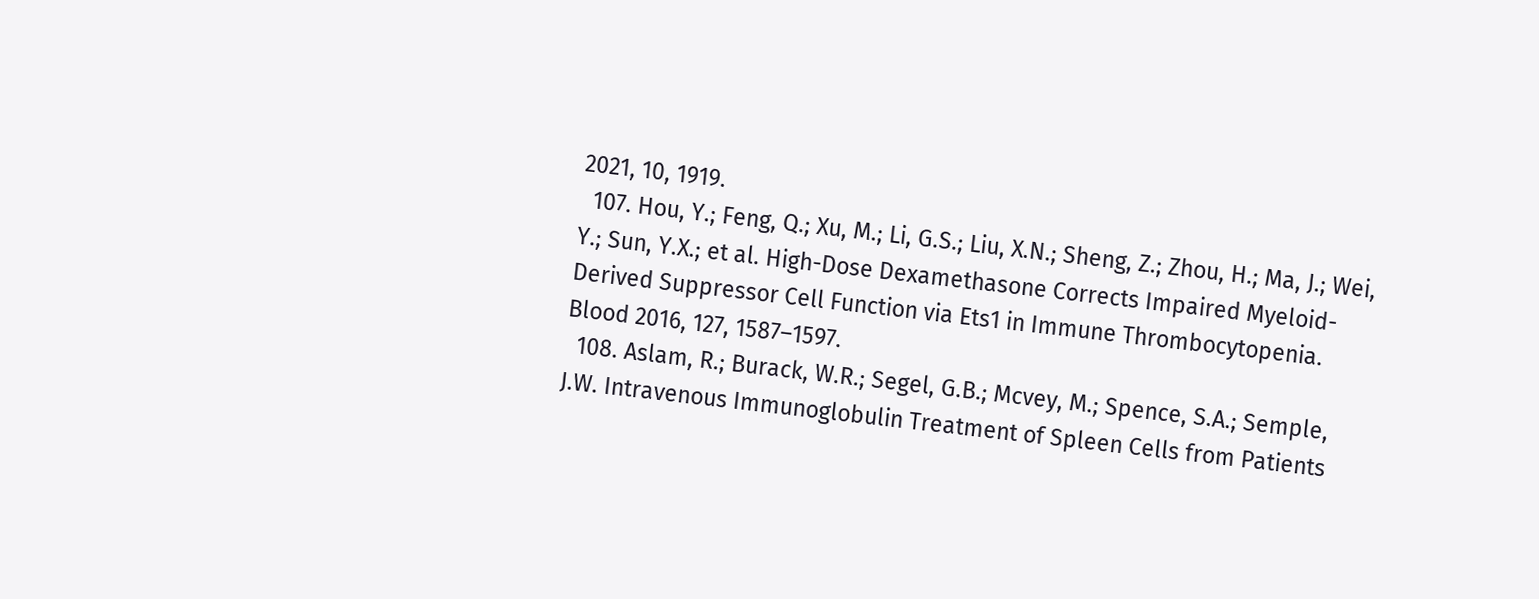2021, 10, 1919.
  107. Hou, Y.; Feng, Q.; Xu, M.; Li, G.S.; Liu, X.N.; Sheng, Z.; Zhou, H.; Ma, J.; Wei, Y.; Sun, Y.X.; et al. High-Dose Dexamethasone Corrects Impaired Myeloid-Derived Suppressor Cell Function via Ets1 in Immune Thrombocytopenia. Blood 2016, 127, 1587–1597.
  108. Aslam, R.; Burack, W.R.; Segel, G.B.; Mcvey, M.; Spence, S.A.; Semple, J.W. Intravenous Immunoglobulin Treatment of Spleen Cells from Patients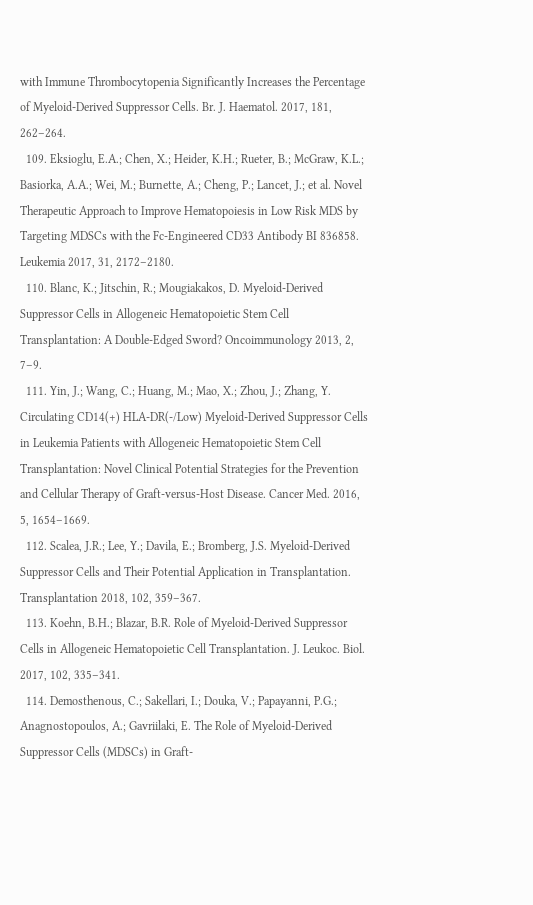with Immune Thrombocytopenia Significantly Increases the Percentage of Myeloid-Derived Suppressor Cells. Br. J. Haematol. 2017, 181, 262–264.
  109. Eksioglu, E.A.; Chen, X.; Heider, K.H.; Rueter, B.; McGraw, K.L.; Basiorka, A.A.; Wei, M.; Burnette, A.; Cheng, P.; Lancet, J.; et al. Novel Therapeutic Approach to Improve Hematopoiesis in Low Risk MDS by Targeting MDSCs with the Fc-Engineered CD33 Antibody BI 836858. Leukemia 2017, 31, 2172–2180.
  110. Blanc, K.; Jitschin, R.; Mougiakakos, D. Myeloid-Derived Suppressor Cells in Allogeneic Hematopoietic Stem Cell Transplantation: A Double-Edged Sword? Oncoimmunology 2013, 2, 7–9.
  111. Yin, J.; Wang, C.; Huang, M.; Mao, X.; Zhou, J.; Zhang, Y. Circulating CD14(+) HLA-DR(-/Low) Myeloid-Derived Suppressor Cells in Leukemia Patients with Allogeneic Hematopoietic Stem Cell Transplantation: Novel Clinical Potential Strategies for the Prevention and Cellular Therapy of Graft-versus-Host Disease. Cancer Med. 2016, 5, 1654–1669.
  112. Scalea, J.R.; Lee, Y.; Davila, E.; Bromberg, J.S. Myeloid-Derived Suppressor Cells and Their Potential Application in Transplantation. Transplantation 2018, 102, 359–367.
  113. Koehn, B.H.; Blazar, B.R. Role of Myeloid-Derived Suppressor Cells in Allogeneic Hematopoietic Cell Transplantation. J. Leukoc. Biol. 2017, 102, 335–341.
  114. Demosthenous, C.; Sakellari, I.; Douka, V.; Papayanni, P.G.; Anagnostopoulos, A.; Gavriilaki, E. The Role of Myeloid-Derived Suppressor Cells (MDSCs) in Graft-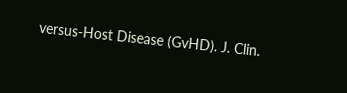versus-Host Disease (GvHD). J. Clin.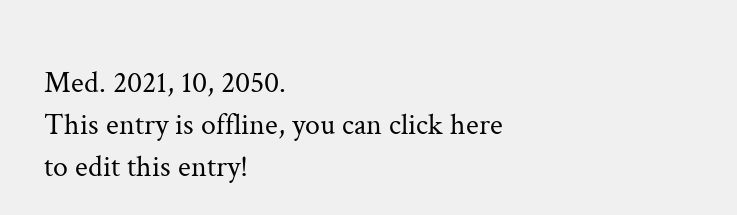Med. 2021, 10, 2050.
This entry is offline, you can click here to edit this entry!